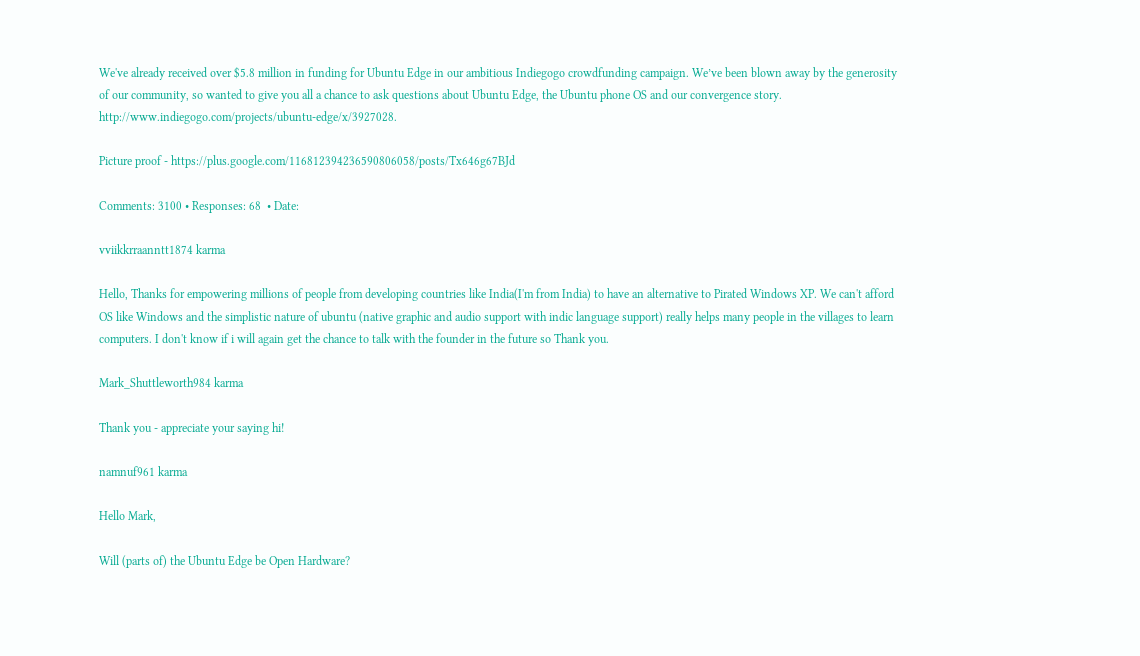We've already received over $5.8 million in funding for Ubuntu Edge in our ambitious Indiegogo crowdfunding campaign. We’ve been blown away by the generosity of our community, so wanted to give you all a chance to ask questions about Ubuntu Edge, the Ubuntu phone OS and our convergence story. http://www.indiegogo.com/projects/ubuntu-edge/x/3927028.

Picture proof - https://plus.google.com/116812394236590806058/posts/Tx646g67BJd

Comments: 3100 • Responses: 68  • Date:

vviikkrraanntt1874 karma

Hello, Thanks for empowering millions of people from developing countries like India(I'm from India) to have an alternative to Pirated Windows XP. We can't afford OS like Windows and the simplistic nature of ubuntu (native graphic and audio support with indic language support) really helps many people in the villages to learn computers. I don't know if i will again get the chance to talk with the founder in the future so Thank you.

Mark_Shuttleworth984 karma

Thank you - appreciate your saying hi!

namnuf961 karma

Hello Mark,

Will (parts of) the Ubuntu Edge be Open Hardware?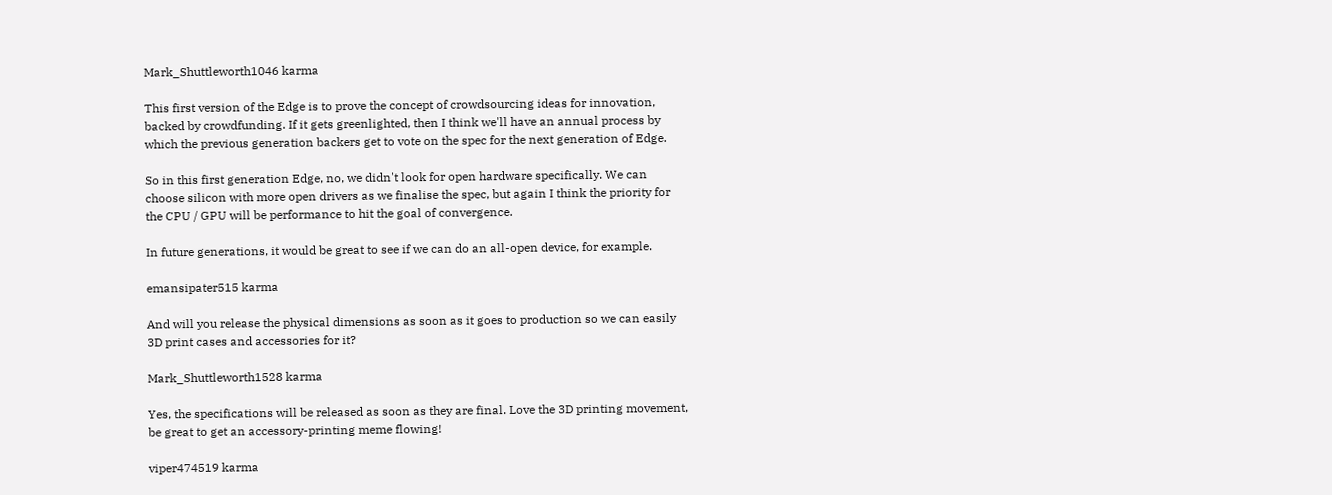Mark_Shuttleworth1046 karma

This first version of the Edge is to prove the concept of crowdsourcing ideas for innovation, backed by crowdfunding. If it gets greenlighted, then I think we'll have an annual process by which the previous generation backers get to vote on the spec for the next generation of Edge.

So in this first generation Edge, no, we didn't look for open hardware specifically. We can choose silicon with more open drivers as we finalise the spec, but again I think the priority for the CPU / GPU will be performance to hit the goal of convergence.

In future generations, it would be great to see if we can do an all-open device, for example.

emansipater515 karma

And will you release the physical dimensions as soon as it goes to production so we can easily 3D print cases and accessories for it?

Mark_Shuttleworth1528 karma

Yes, the specifications will be released as soon as they are final. Love the 3D printing movement, be great to get an accessory-printing meme flowing!

viper474519 karma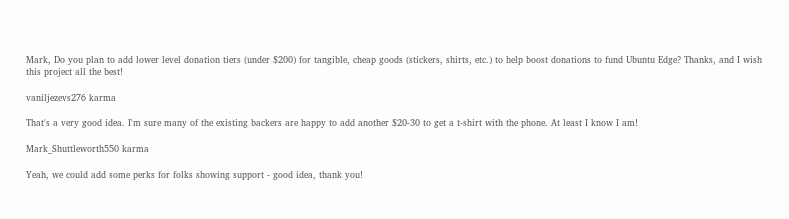Mark, Do you plan to add lower level donation tiers (under $200) for tangible, cheap goods (stickers, shirts, etc.) to help boost donations to fund Ubuntu Edge? Thanks, and I wish this project all the best!

vaniljezevs276 karma

That's a very good idea. I'm sure many of the existing backers are happy to add another $20-30 to get a t-shirt with the phone. At least I know I am!

Mark_Shuttleworth550 karma

Yeah, we could add some perks for folks showing support - good idea, thank you!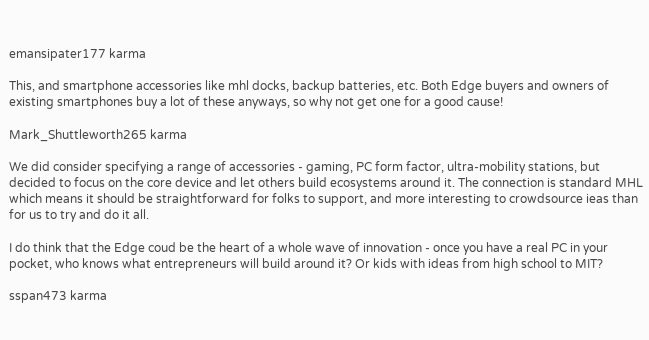emansipater177 karma

This, and smartphone accessories like mhl docks, backup batteries, etc. Both Edge buyers and owners of existing smartphones buy a lot of these anyways, so why not get one for a good cause!

Mark_Shuttleworth265 karma

We did consider specifying a range of accessories - gaming, PC form factor, ultra-mobility stations, but decided to focus on the core device and let others build ecosystems around it. The connection is standard MHL which means it should be straightforward for folks to support, and more interesting to crowdsource ieas than for us to try and do it all.

I do think that the Edge coud be the heart of a whole wave of innovation - once you have a real PC in your pocket, who knows what entrepreneurs will build around it? Or kids with ideas from high school to MIT?

sspan473 karma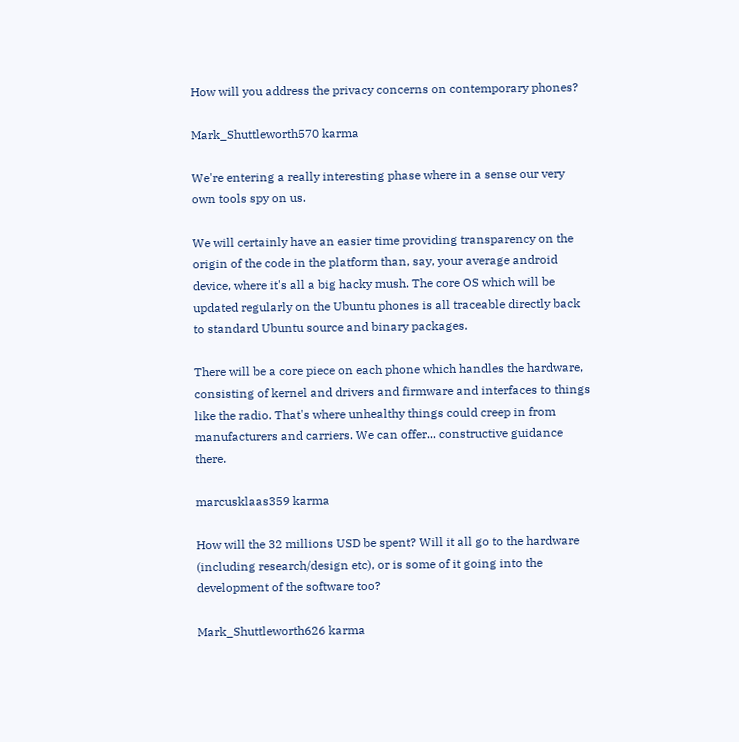How will you address the privacy concerns on contemporary phones?

Mark_Shuttleworth570 karma

We're entering a really interesting phase where in a sense our very own tools spy on us.

We will certainly have an easier time providing transparency on the origin of the code in the platform than, say, your average android device, where it's all a big hacky mush. The core OS which will be updated regularly on the Ubuntu phones is all traceable directly back to standard Ubuntu source and binary packages.

There will be a core piece on each phone which handles the hardware, consisting of kernel and drivers and firmware and interfaces to things like the radio. That's where unhealthy things could creep in from manufacturers and carriers. We can offer... constructive guidance there.

marcusklaas359 karma

How will the 32 millions USD be spent? Will it all go to the hardware (including research/design etc), or is some of it going into the development of the software too?

Mark_Shuttleworth626 karma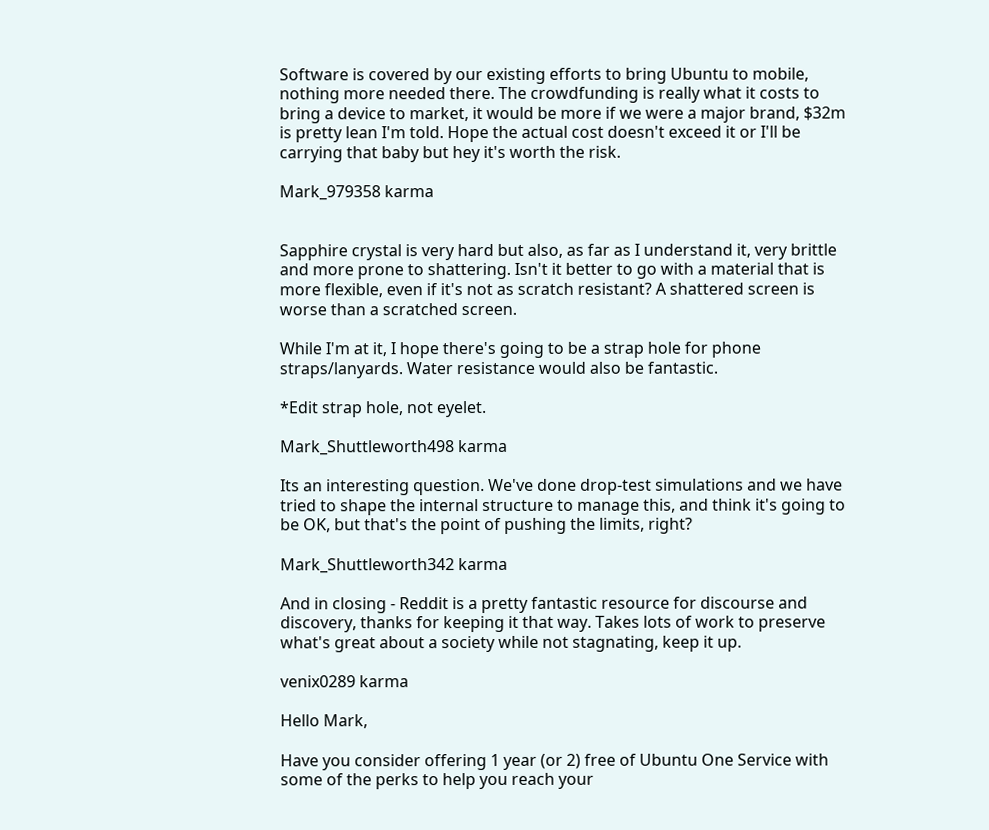Software is covered by our existing efforts to bring Ubuntu to mobile, nothing more needed there. The crowdfunding is really what it costs to bring a device to market, it would be more if we were a major brand, $32m is pretty lean I'm told. Hope the actual cost doesn't exceed it or I'll be carrying that baby but hey it's worth the risk.

Mark_979358 karma


Sapphire crystal is very hard but also, as far as I understand it, very brittle and more prone to shattering. Isn't it better to go with a material that is more flexible, even if it's not as scratch resistant? A shattered screen is worse than a scratched screen.

While I'm at it, I hope there's going to be a strap hole for phone straps/lanyards. Water resistance would also be fantastic.

*Edit strap hole, not eyelet.

Mark_Shuttleworth498 karma

Its an interesting question. We've done drop-test simulations and we have tried to shape the internal structure to manage this, and think it's going to be OK, but that's the point of pushing the limits, right?

Mark_Shuttleworth342 karma

And in closing - Reddit is a pretty fantastic resource for discourse and discovery, thanks for keeping it that way. Takes lots of work to preserve what's great about a society while not stagnating, keep it up.

venix0289 karma

Hello Mark,

Have you consider offering 1 year (or 2) free of Ubuntu One Service with some of the perks to help you reach your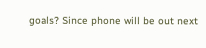goals? Since phone will be out next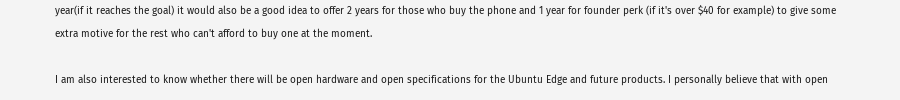year(if it reaches the goal) it would also be a good idea to offer 2 years for those who buy the phone and 1 year for founder perk (if it's over $40 for example) to give some extra motive for the rest who can't afford to buy one at the moment.

I am also interested to know whether there will be open hardware and open specifications for the Ubuntu Edge and future products. I personally believe that with open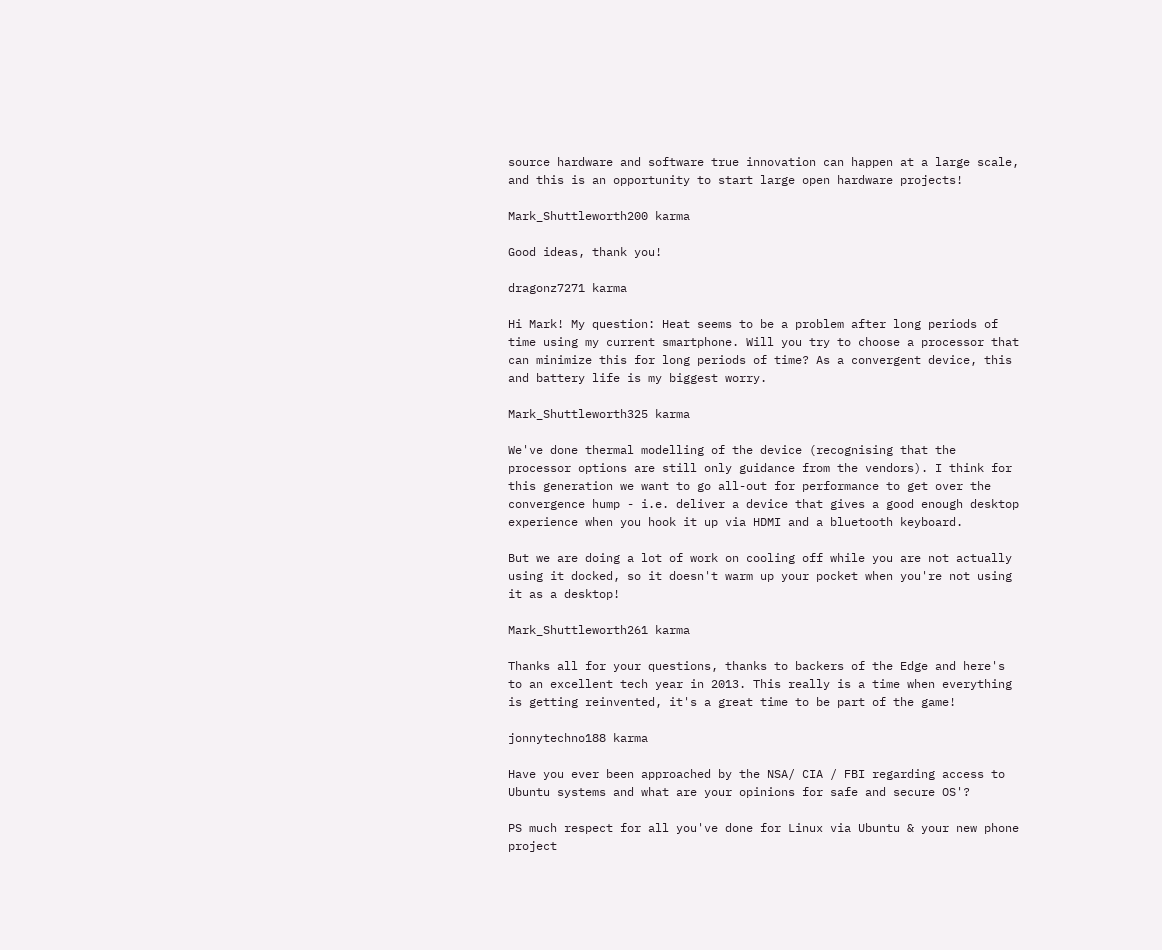source hardware and software true innovation can happen at a large scale, and this is an opportunity to start large open hardware projects!

Mark_Shuttleworth200 karma

Good ideas, thank you!

dragonz7271 karma

Hi Mark! My question: Heat seems to be a problem after long periods of time using my current smartphone. Will you try to choose a processor that can minimize this for long periods of time? As a convergent device, this and battery life is my biggest worry.

Mark_Shuttleworth325 karma

We've done thermal modelling of the device (recognising that the processor options are still only guidance from the vendors). I think for this generation we want to go all-out for performance to get over the convergence hump - i.e. deliver a device that gives a good enough desktop experience when you hook it up via HDMI and a bluetooth keyboard.

But we are doing a lot of work on cooling off while you are not actually using it docked, so it doesn't warm up your pocket when you're not using it as a desktop!

Mark_Shuttleworth261 karma

Thanks all for your questions, thanks to backers of the Edge and here's to an excellent tech year in 2013. This really is a time when everything is getting reinvented, it's a great time to be part of the game!

jonnytechno188 karma

Have you ever been approached by the NSA/ CIA / FBI regarding access to Ubuntu systems and what are your opinions for safe and secure OS'?

PS much respect for all you've done for Linux via Ubuntu & your new phone project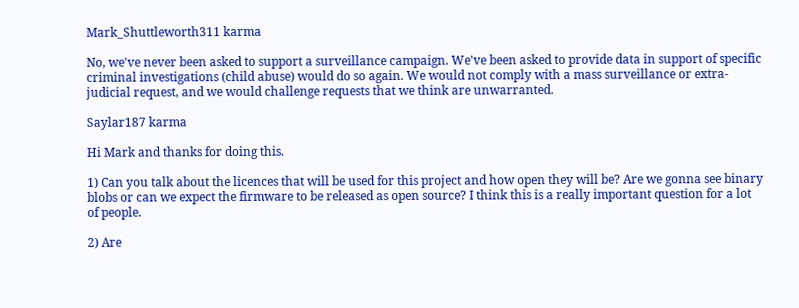Mark_Shuttleworth311 karma

No, we've never been asked to support a surveillance campaign. We've been asked to provide data in support of specific criminal investigations (child abuse) would do so again. We would not comply with a mass surveillance or extra-judicial request, and we would challenge requests that we think are unwarranted.

Saylar187 karma

Hi Mark and thanks for doing this.

1) Can you talk about the licences that will be used for this project and how open they will be? Are we gonna see binary blobs or can we expect the firmware to be released as open source? I think this is a really important question for a lot of people.

2) Are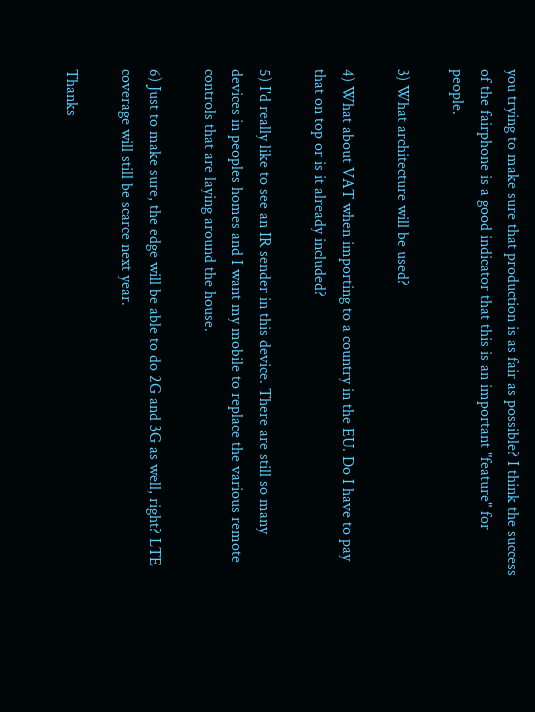you trying to make sure that production is as fair as possible? I think the success of the fairphone is a good indicator that this is an important "feature" for people.

3) What architecture will be used?

4) What about VAT when importing to a country in the EU. Do I have to pay that on top or is it already included?

5) I'd really like to see an IR sender in this device. There are still so many devices in peoples homes and I want my mobile to replace the various remote controls that are laying around the house.

6) Just to make sure, the edge will be able to do 2G and 3G as well, right? LTE coverage will still be scarce next year.

Thanks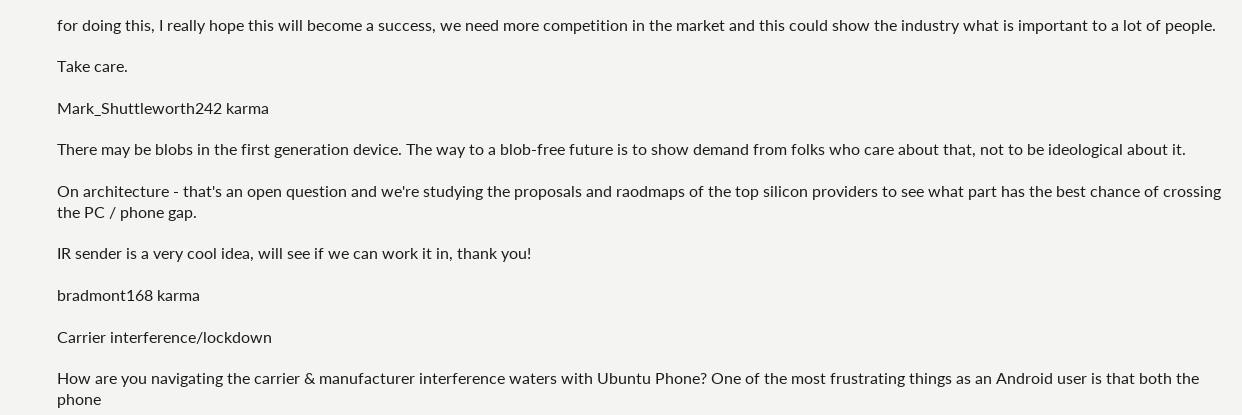for doing this, I really hope this will become a success, we need more competition in the market and this could show the industry what is important to a lot of people.

Take care.

Mark_Shuttleworth242 karma

There may be blobs in the first generation device. The way to a blob-free future is to show demand from folks who care about that, not to be ideological about it.

On architecture - that's an open question and we're studying the proposals and raodmaps of the top silicon providers to see what part has the best chance of crossing the PC / phone gap.

IR sender is a very cool idea, will see if we can work it in, thank you!

bradmont168 karma

Carrier interference/lockdown

How are you navigating the carrier & manufacturer interference waters with Ubuntu Phone? One of the most frustrating things as an Android user is that both the phone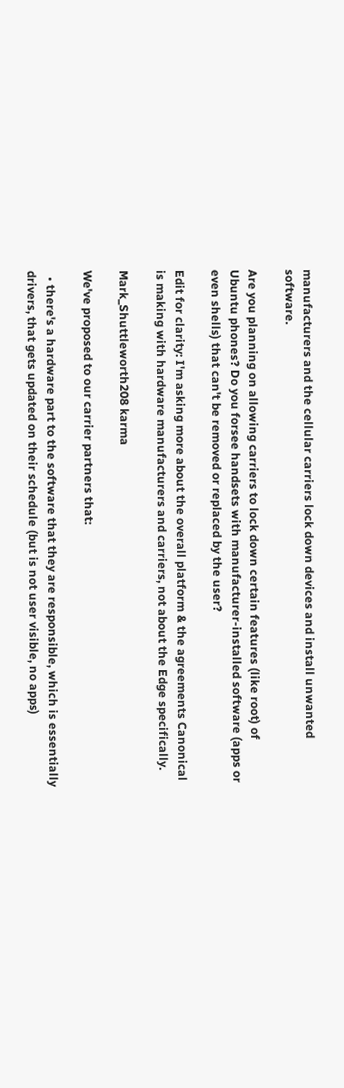manufacturers and the cellular carriers lock down devices and install unwanted software.

Are you planning on allowing carriers to lock down certain features (like root) of Ubuntu phones? Do you forsee handsets with manufacturer-installed software (apps or even shells) that can't be removed or replaced by the user?

Edit for clarity: I'm asking more about the overall platform & the agreements Canonical is making with hardware manufacturers and carriers, not about the Edge specifically.

Mark_Shuttleworth208 karma

We've proposed to our carrier partners that:

  • there's a hardware part to the software that they are responsible, which is essentially drivers, that gets updated on their schedule (but is not user visible, no apps)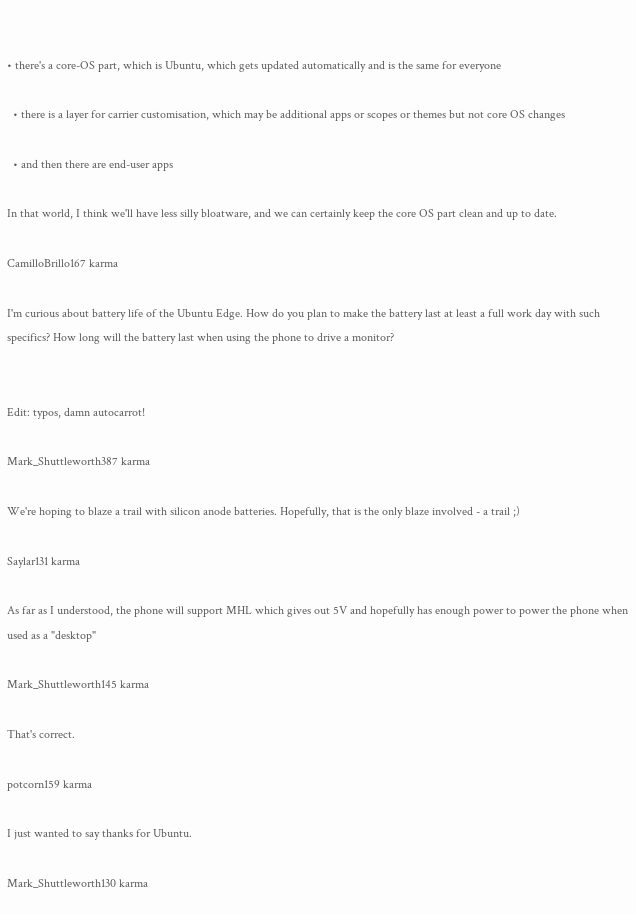• there's a core-OS part, which is Ubuntu, which gets updated automatically and is the same for everyone

  • there is a layer for carrier customisation, which may be additional apps or scopes or themes but not core OS changes

  • and then there are end-user apps

In that world, I think we'll have less silly bloatware, and we can certainly keep the core OS part clean and up to date.

CamilloBrillo167 karma

I'm curious about battery life of the Ubuntu Edge. How do you plan to make the battery last at least a full work day with such specifics? How long will the battery last when using the phone to drive a monitor?


Edit: typos, damn autocarrot!

Mark_Shuttleworth387 karma

We're hoping to blaze a trail with silicon anode batteries. Hopefully, that is the only blaze involved - a trail ;)

Saylar131 karma

As far as I understood, the phone will support MHL which gives out 5V and hopefully has enough power to power the phone when used as a "desktop"

Mark_Shuttleworth145 karma

That's correct.

potcorn159 karma

I just wanted to say thanks for Ubuntu.

Mark_Shuttleworth130 karma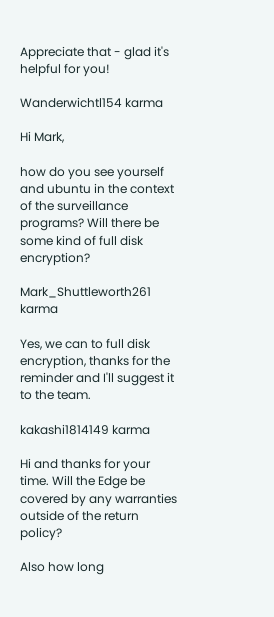Appreciate that - glad it's helpful for you!

Wanderwichtl154 karma

Hi Mark,

how do you see yourself and ubuntu in the context of the surveillance programs? Will there be some kind of full disk encryption?

Mark_Shuttleworth261 karma

Yes, we can to full disk encryption, thanks for the reminder and I'll suggest it to the team.

kakashi1814149 karma

Hi and thanks for your time. Will the Edge be covered by any warranties outside of the return policy?

Also how long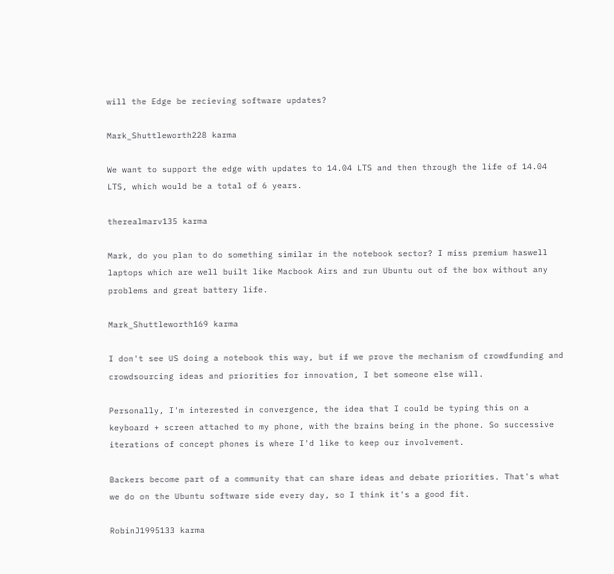will the Edge be recieving software updates?

Mark_Shuttleworth228 karma

We want to support the edge with updates to 14.04 LTS and then through the life of 14.04 LTS, which would be a total of 6 years.

therealmarv135 karma

Mark, do you plan to do something similar in the notebook sector? I miss premium haswell laptops which are well built like Macbook Airs and run Ubuntu out of the box without any problems and great battery life.

Mark_Shuttleworth169 karma

I don't see US doing a notebook this way, but if we prove the mechanism of crowdfunding and crowdsourcing ideas and priorities for innovation, I bet someone else will.

Personally, I'm interested in convergence, the idea that I could be typing this on a keyboard + screen attached to my phone, with the brains being in the phone. So successive iterations of concept phones is where I'd like to keep our involvement.

Backers become part of a community that can share ideas and debate priorities. That's what we do on the Ubuntu software side every day, so I think it's a good fit.

RobinJ1995133 karma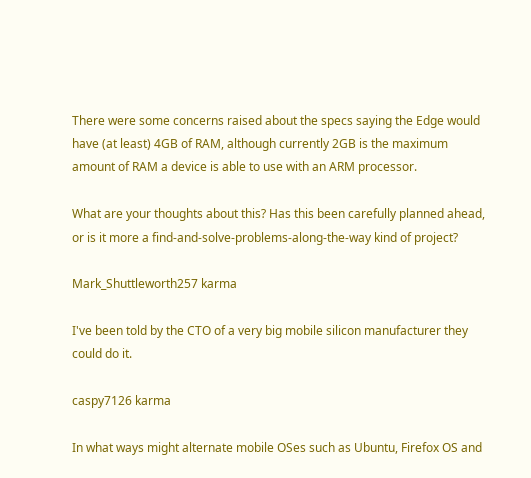There were some concerns raised about the specs saying the Edge would have (at least) 4GB of RAM, although currently 2GB is the maximum amount of RAM a device is able to use with an ARM processor.

What are your thoughts about this? Has this been carefully planned ahead, or is it more a find-and-solve-problems-along-the-way kind of project?

Mark_Shuttleworth257 karma

I've been told by the CTO of a very big mobile silicon manufacturer they could do it.

caspy7126 karma

In what ways might alternate mobile OSes such as Ubuntu, Firefox OS and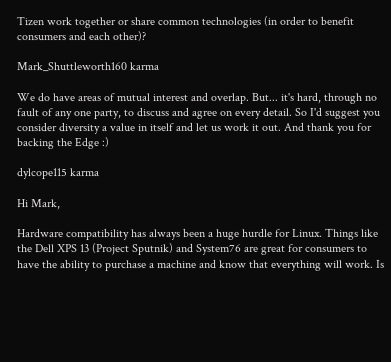Tizen work together or share common technologies (in order to benefit consumers and each other)?

Mark_Shuttleworth160 karma

We do have areas of mutual interest and overlap. But... it's hard, through no fault of any one party, to discuss and agree on every detail. So I'd suggest you consider diversity a value in itself and let us work it out. And thank you for backing the Edge :)

dylcope115 karma

Hi Mark,

Hardware compatibility has always been a huge hurdle for Linux. Things like the Dell XPS 13 (Project Sputnik) and System76 are great for consumers to have the ability to purchase a machine and know that everything will work. Is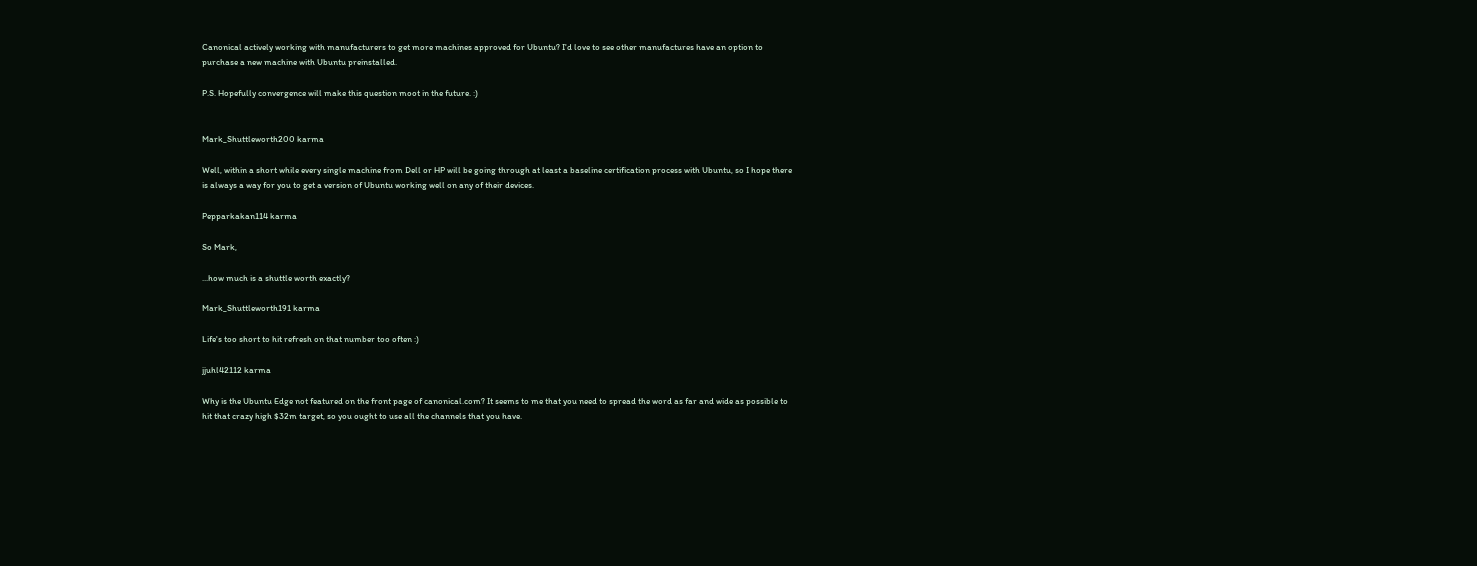Canonical actively working with manufacturers to get more machines approved for Ubuntu? I'd love to see other manufactures have an option to purchase a new machine with Ubuntu preinstalled.

P.S. Hopefully convergence will make this question moot in the future. :)


Mark_Shuttleworth200 karma

Well, within a short while every single machine from Dell or HP will be going through at least a baseline certification process with Ubuntu, so I hope there is always a way for you to get a version of Ubuntu working well on any of their devices.

Pepparkakan114 karma

So Mark,

...how much is a shuttle worth exactly?

Mark_Shuttleworth191 karma

Life's too short to hit refresh on that number too often :)

jjuhl42112 karma

Why is the Ubuntu Edge not featured on the front page of canonical.com? It seems to me that you need to spread the word as far and wide as possible to hit that crazy high $32m target, so you ought to use all the channels that you have.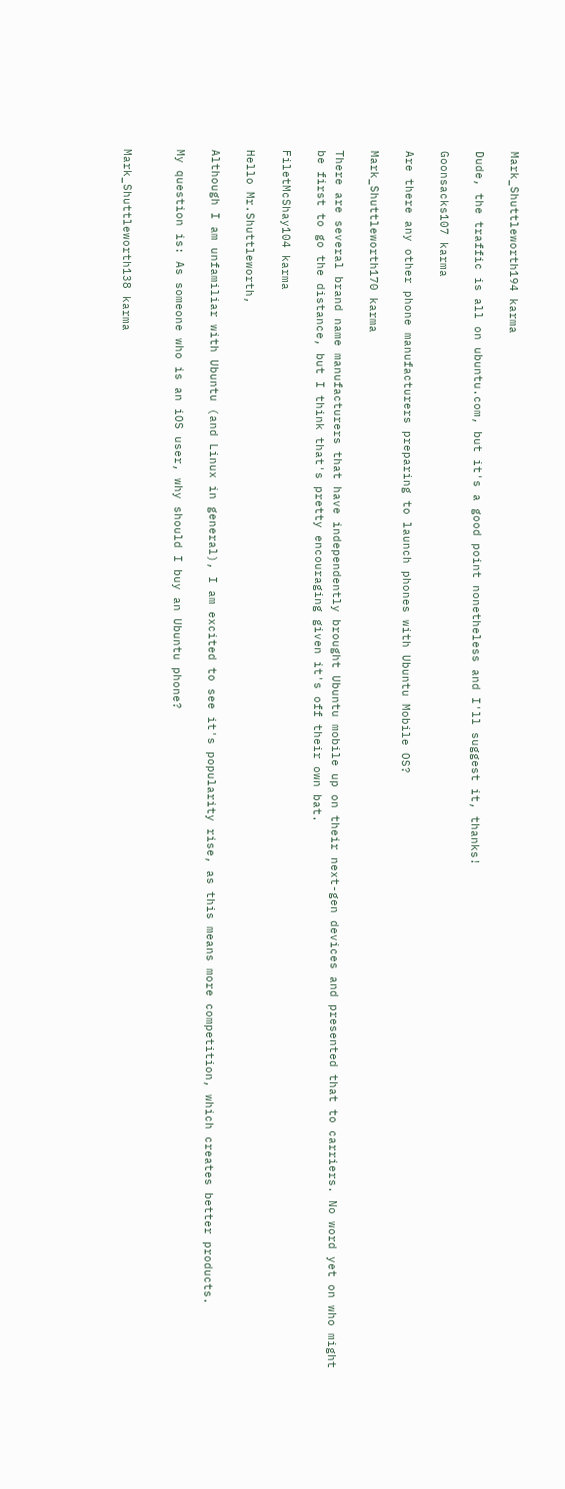Mark_Shuttleworth194 karma

Dude, the traffic is all on ubuntu.com, but it's a good point nonetheless and I'll suggest it, thanks!

Goonsacks107 karma

Are there any other phone manufacturers preparing to launch phones with Ubuntu Mobile OS?

Mark_Shuttleworth170 karma

There are several brand name manufacturers that have independently brought Ubuntu mobile up on their next-gen devices and presented that to carriers. No word yet on who might be first to go the distance, but I think that's pretty encouraging given it's off their own bat.

FiletMcShay104 karma

Hello Mr.Shuttleworth,

Although I am unfamiliar with Ubuntu (and Linux in general), I am excited to see it's popularity rise, as this means more competition, which creates better products.

My question is: As someone who is an iOS user, why should I buy an Ubuntu phone?


Mark_Shuttleworth138 karma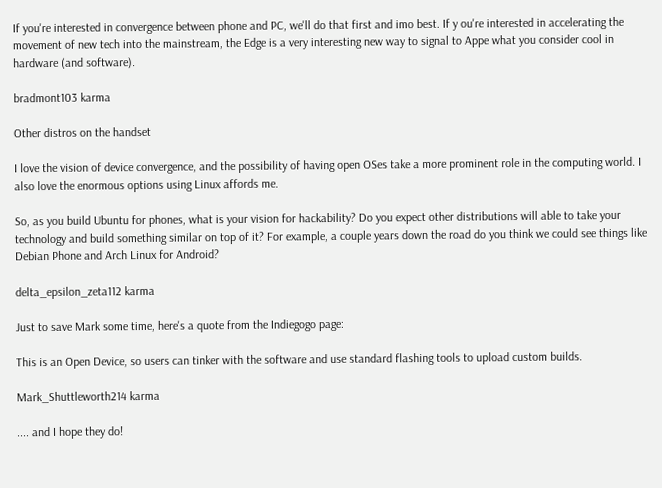If you're interested in convergence between phone and PC, we'll do that first and imo best. If y ou're interested in accelerating the movement of new tech into the mainstream, the Edge is a very interesting new way to signal to Appe what you consider cool in hardware (and software).

bradmont103 karma

Other distros on the handset

I love the vision of device convergence, and the possibility of having open OSes take a more prominent role in the computing world. I also love the enormous options using Linux affords me.

So, as you build Ubuntu for phones, what is your vision for hackability? Do you expect other distributions will able to take your technology and build something similar on top of it? For example, a couple years down the road do you think we could see things like Debian Phone and Arch Linux for Android?

delta_epsilon_zeta112 karma

Just to save Mark some time, here's a quote from the Indiegogo page:

This is an Open Device, so users can tinker with the software and use standard flashing tools to upload custom builds.

Mark_Shuttleworth214 karma

.... and I hope they do!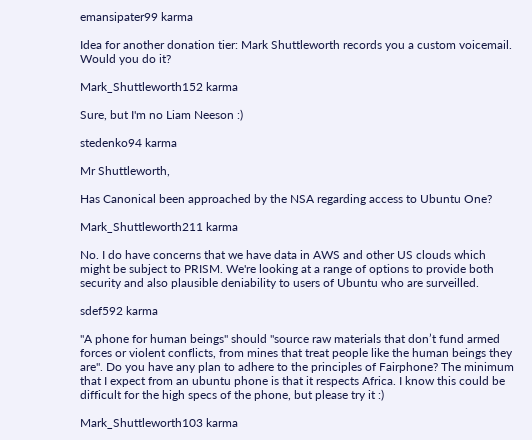emansipater99 karma

Idea for another donation tier: Mark Shuttleworth records you a custom voicemail. Would you do it?

Mark_Shuttleworth152 karma

Sure, but I'm no Liam Neeson :)

stedenko94 karma

Mr Shuttleworth,

Has Canonical been approached by the NSA regarding access to Ubuntu One?

Mark_Shuttleworth211 karma

No. I do have concerns that we have data in AWS and other US clouds which might be subject to PRISM. We're looking at a range of options to provide both security and also plausible deniability to users of Ubuntu who are surveilled.

sdef592 karma

"A phone for human beings" should "source raw materials that don’t fund armed forces or violent conflicts, from mines that treat people like the human beings they are". Do you have any plan to adhere to the principles of Fairphone? The minimum that I expect from an ubuntu phone is that it respects Africa. I know this could be difficult for the high specs of the phone, but please try it :)

Mark_Shuttleworth103 karma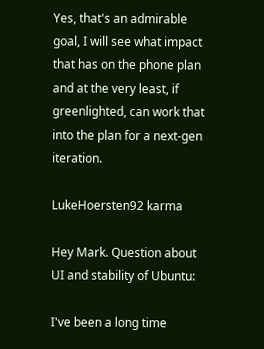Yes, that's an admirable goal, I will see what impact that has on the phone plan and at the very least, if greenlighted, can work that into the plan for a next-gen iteration.

LukeHoersten92 karma

Hey Mark. Question about UI and stability of Ubuntu:

I've been a long time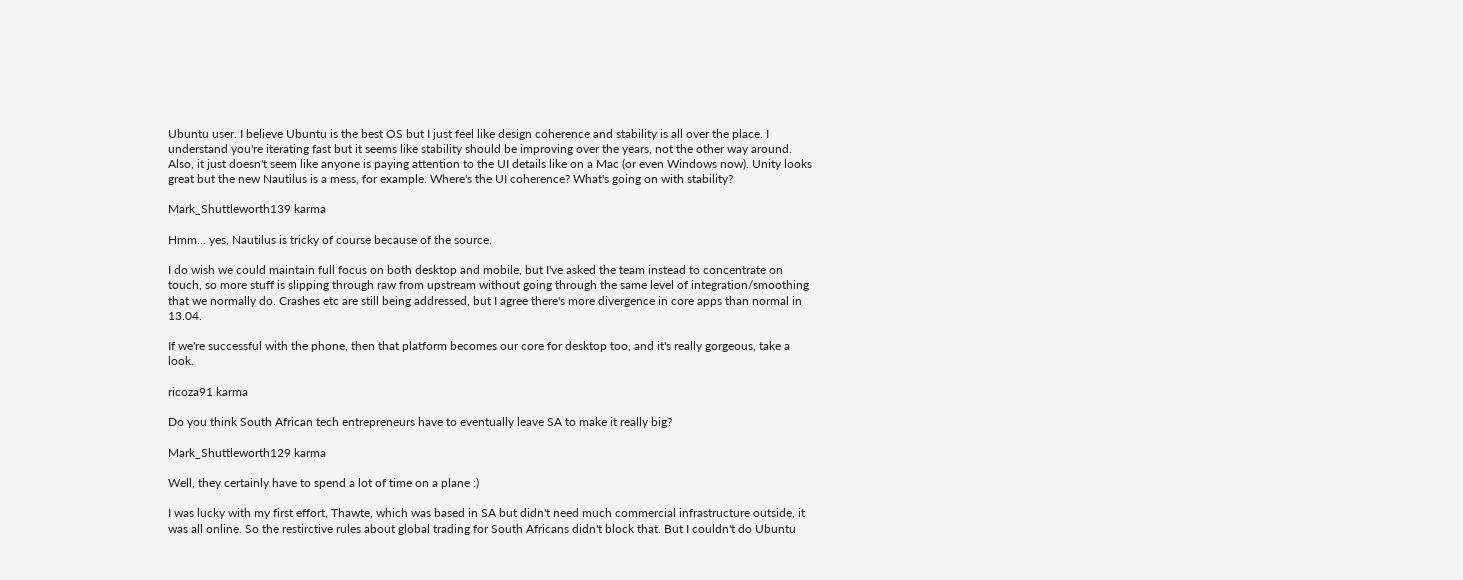Ubuntu user. I believe Ubuntu is the best OS but I just feel like design coherence and stability is all over the place. I understand you're iterating fast but it seems like stability should be improving over the years, not the other way around. Also, it just doesn't seem like anyone is paying attention to the UI details like on a Mac (or even Windows now). Unity looks great but the new Nautilus is a mess, for example. Where's the UI coherence? What's going on with stability?

Mark_Shuttleworth139 karma

Hmm... yes, Nautilus is tricky of course because of the source.

I do wish we could maintain full focus on both desktop and mobile, but I've asked the team instead to concentrate on touch, so more stuff is slipping through raw from upstream without going through the same level of integration/smoothing that we normally do. Crashes etc are still being addressed, but I agree there's more divergence in core apps than normal in 13.04.

If we're successful with the phone, then that platform becomes our core for desktop too, and it's really gorgeous, take a look.

ricoza91 karma

Do you think South African tech entrepreneurs have to eventually leave SA to make it really big?

Mark_Shuttleworth129 karma

Well, they certainly have to spend a lot of time on a plane :)

I was lucky with my first effort, Thawte, which was based in SA but didn't need much commercial infrastructure outside, it was all online. So the restirctive rules about global trading for South Africans didn't block that. But I couldn't do Ubuntu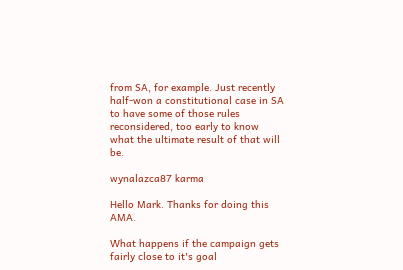from SA, for example. Just recently half-won a constitutional case in SA to have some of those rules reconsidered, too early to know what the ultimate result of that will be.

wynalazca87 karma

Hello Mark. Thanks for doing this AMA.

What happens if the campaign gets fairly close to it's goal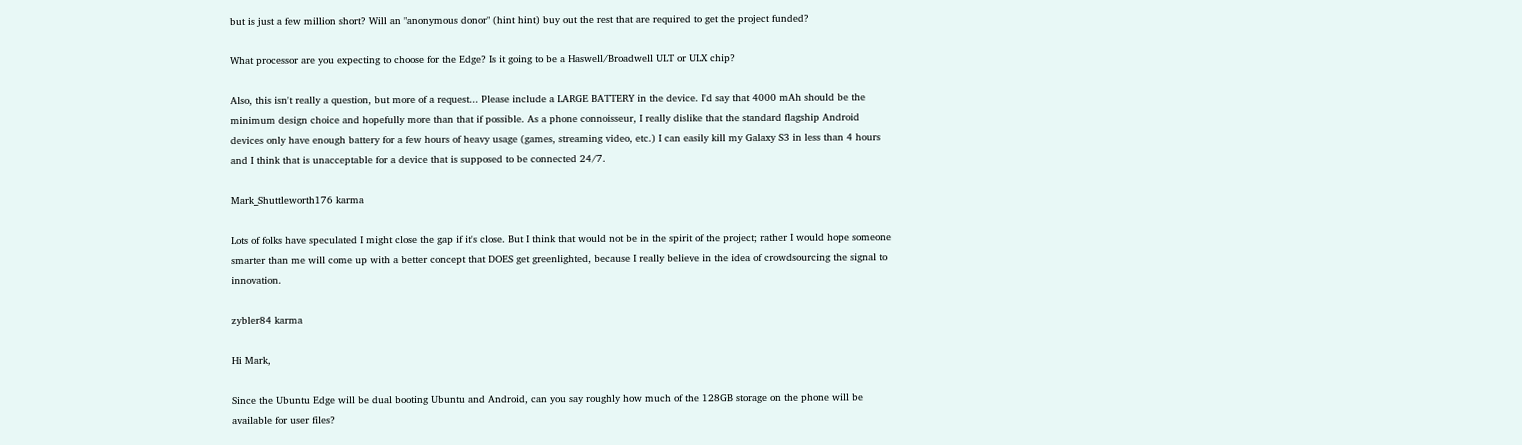but is just a few million short? Will an "anonymous donor" (hint hint) buy out the rest that are required to get the project funded?

What processor are you expecting to choose for the Edge? Is it going to be a Haswell/Broadwell ULT or ULX chip?

Also, this isn't really a question, but more of a request... Please include a LARGE BATTERY in the device. I'd say that 4000 mAh should be the minimum design choice and hopefully more than that if possible. As a phone connoisseur, I really dislike that the standard flagship Android devices only have enough battery for a few hours of heavy usage (games, streaming video, etc.) I can easily kill my Galaxy S3 in less than 4 hours and I think that is unacceptable for a device that is supposed to be connected 24/7.

Mark_Shuttleworth176 karma

Lots of folks have speculated I might close the gap if it's close. But I think that would not be in the spirit of the project; rather I would hope someone smarter than me will come up with a better concept that DOES get greenlighted, because I really believe in the idea of crowdsourcing the signal to innovation.

zybler84 karma

Hi Mark,

Since the Ubuntu Edge will be dual booting Ubuntu and Android, can you say roughly how much of the 128GB storage on the phone will be available for user files?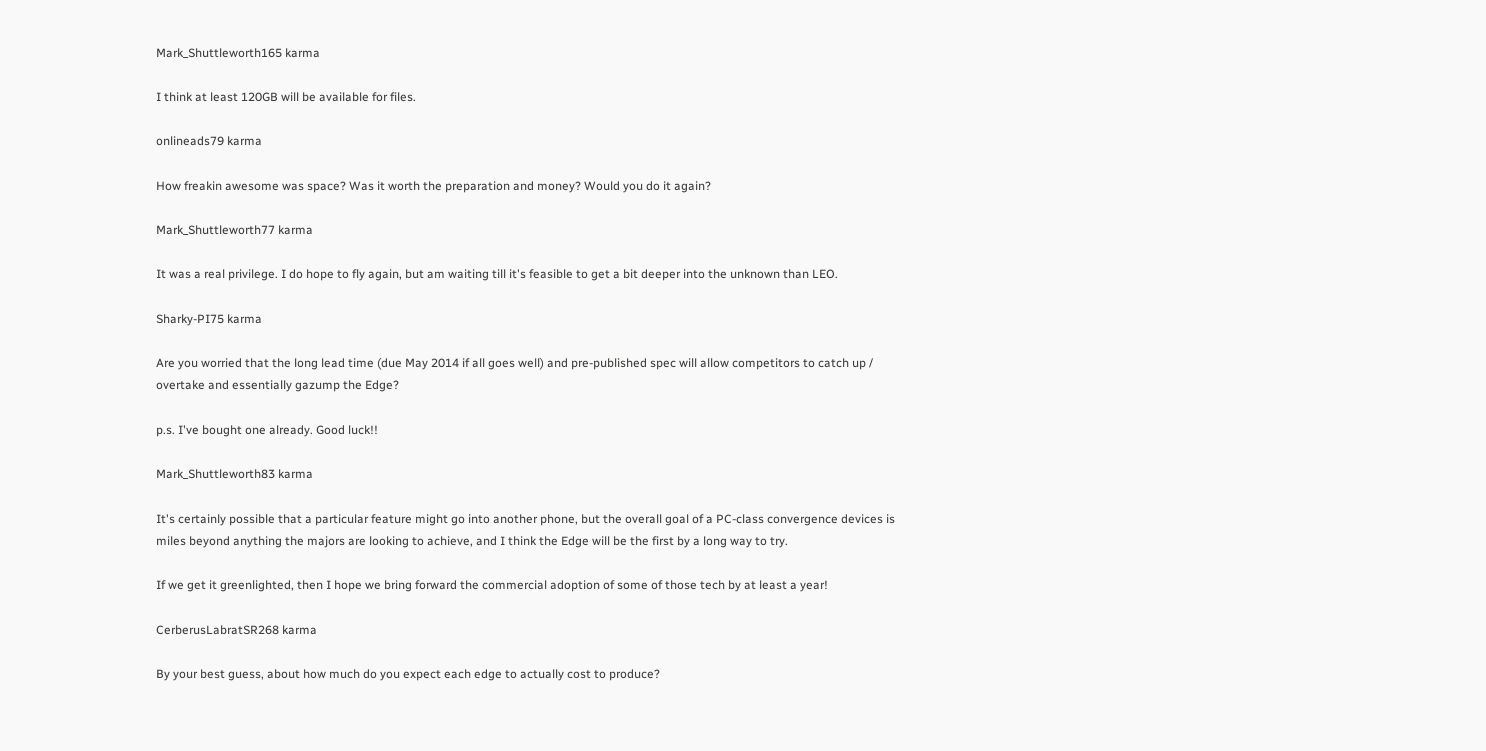Mark_Shuttleworth165 karma

I think at least 120GB will be available for files.

onlineads79 karma

How freakin awesome was space? Was it worth the preparation and money? Would you do it again?

Mark_Shuttleworth77 karma

It was a real privilege. I do hope to fly again, but am waiting till it's feasible to get a bit deeper into the unknown than LEO.

Sharky-PI75 karma

Are you worried that the long lead time (due May 2014 if all goes well) and pre-published spec will allow competitors to catch up / overtake and essentially gazump the Edge?

p.s. I've bought one already. Good luck!!

Mark_Shuttleworth83 karma

It's certainly possible that a particular feature might go into another phone, but the overall goal of a PC-class convergence devices is miles beyond anything the majors are looking to achieve, and I think the Edge will be the first by a long way to try.

If we get it greenlighted, then I hope we bring forward the commercial adoption of some of those tech by at least a year!

CerberusLabratSR268 karma

By your best guess, about how much do you expect each edge to actually cost to produce?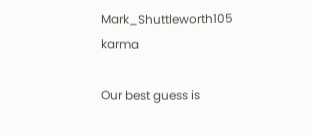Mark_Shuttleworth105 karma

Our best guess is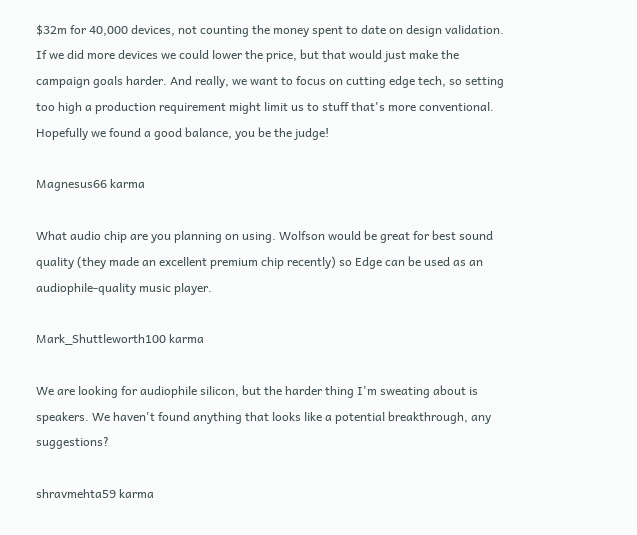$32m for 40,000 devices, not counting the money spent to date on design validation. If we did more devices we could lower the price, but that would just make the campaign goals harder. And really, we want to focus on cutting edge tech, so setting too high a production requirement might limit us to stuff that's more conventional. Hopefully we found a good balance, you be the judge!

Magnesus66 karma

What audio chip are you planning on using. Wolfson would be great for best sound quality (they made an excellent premium chip recently) so Edge can be used as an audiophile-quality music player.

Mark_Shuttleworth100 karma

We are looking for audiophile silicon, but the harder thing I'm sweating about is speakers. We haven't found anything that looks like a potential breakthrough, any suggestions?

shravmehta59 karma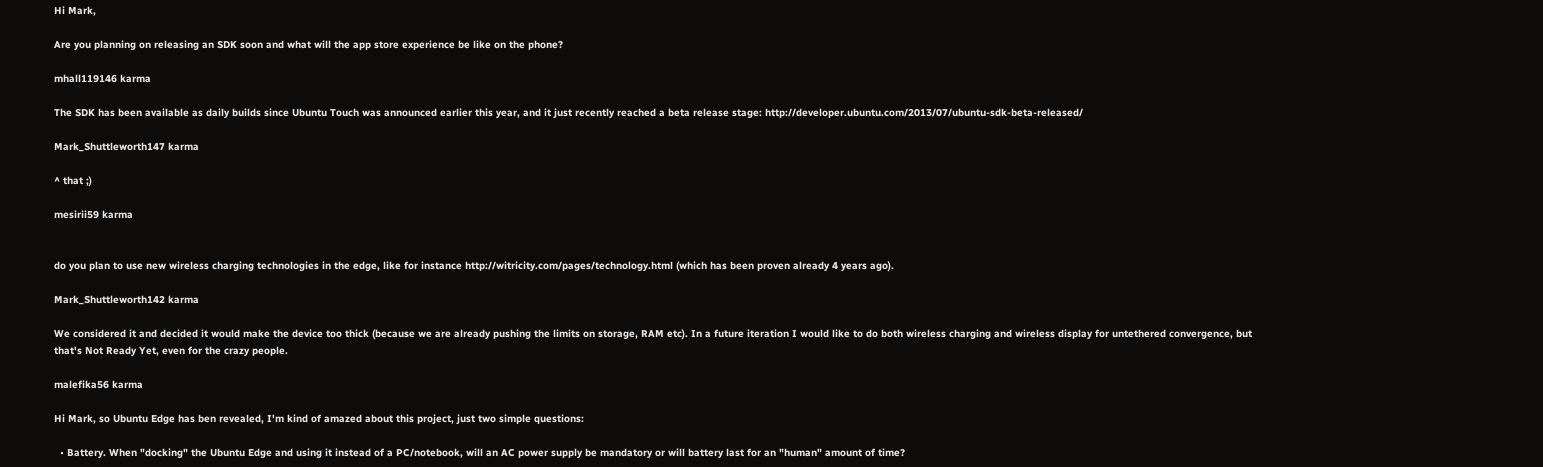Hi Mark,

Are you planning on releasing an SDK soon and what will the app store experience be like on the phone?

mhall119146 karma

The SDK has been available as daily builds since Ubuntu Touch was announced earlier this year, and it just recently reached a beta release stage: http://developer.ubuntu.com/2013/07/ubuntu-sdk-beta-released/

Mark_Shuttleworth147 karma

^ that ;)

mesirii59 karma


do you plan to use new wireless charging technologies in the edge, like for instance http://witricity.com/pages/technology.html (which has been proven already 4 years ago).

Mark_Shuttleworth142 karma

We considered it and decided it would make the device too thick (because we are already pushing the limits on storage, RAM etc). In a future iteration I would like to do both wireless charging and wireless display for untethered convergence, but that's Not Ready Yet, even for the crazy people.

malefika56 karma

Hi Mark, so Ubuntu Edge has ben revealed, I'm kind of amazed about this project, just two simple questions:

  • Battery. When "docking" the Ubuntu Edge and using it instead of a PC/notebook, will an AC power supply be mandatory or will battery last for an "human" amount of time?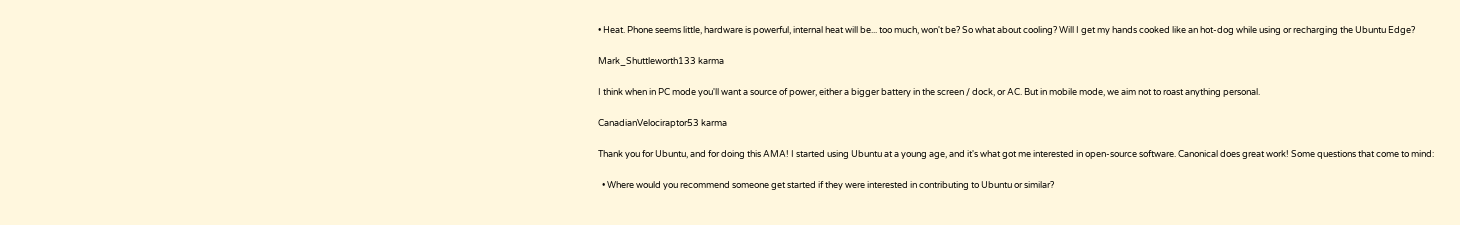• Heat. Phone seems little, hardware is powerful, internal heat will be... too much, won't be? So what about cooling? Will I get my hands cooked like an hot-dog while using or recharging the Ubuntu Edge?

Mark_Shuttleworth133 karma

I think when in PC mode you'll want a source of power, either a bigger battery in the screen / dock, or AC. But in mobile mode, we aim not to roast anything personal.

CanadianVelociraptor53 karma

Thank you for Ubuntu, and for doing this AMA! I started using Ubuntu at a young age, and it's what got me interested in open-source software. Canonical does great work! Some questions that come to mind:

  • Where would you recommend someone get started if they were interested in contributing to Ubuntu or similar?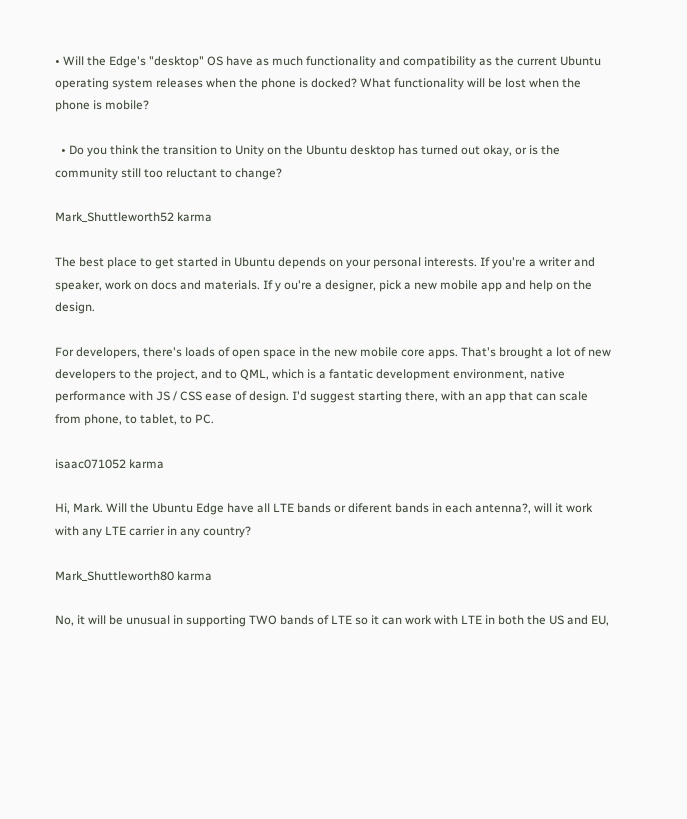• Will the Edge's "desktop" OS have as much functionality and compatibility as the current Ubuntu operating system releases when the phone is docked? What functionality will be lost when the phone is mobile?

  • Do you think the transition to Unity on the Ubuntu desktop has turned out okay, or is the community still too reluctant to change?

Mark_Shuttleworth52 karma

The best place to get started in Ubuntu depends on your personal interests. If you're a writer and speaker, work on docs and materials. If y ou're a designer, pick a new mobile app and help on the design.

For developers, there's loads of open space in the new mobile core apps. That's brought a lot of new developers to the project, and to QML, which is a fantatic development environment, native performance with JS / CSS ease of design. I'd suggest starting there, with an app that can scale from phone, to tablet, to PC.

isaac071052 karma

Hi, Mark. Will the Ubuntu Edge have all LTE bands or diferent bands in each antenna?, will it work with any LTE carrier in any country?

Mark_Shuttleworth80 karma

No, it will be unusual in supporting TWO bands of LTE so it can work with LTE in both the US and EU,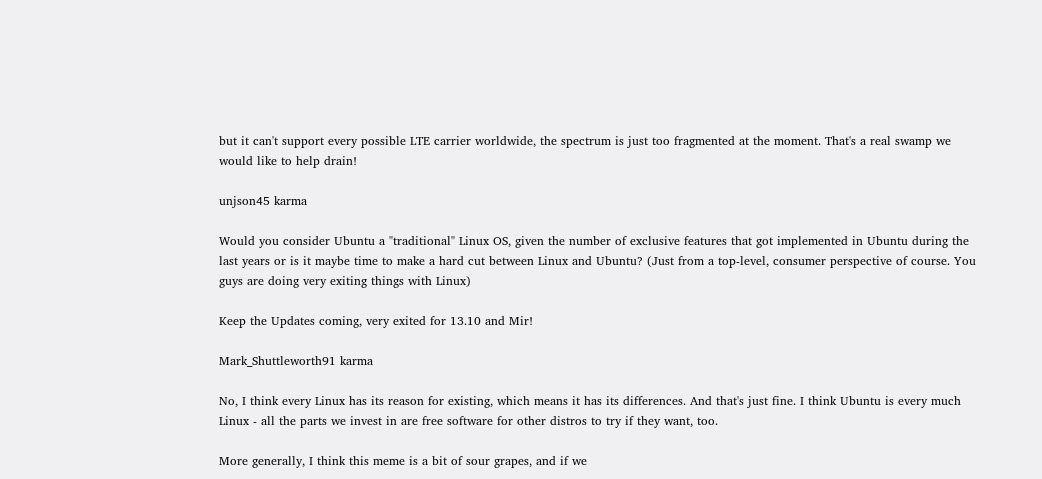but it can't support every possible LTE carrier worldwide, the spectrum is just too fragmented at the moment. That's a real swamp we would like to help drain!

unjson45 karma

Would you consider Ubuntu a "traditional" Linux OS, given the number of exclusive features that got implemented in Ubuntu during the last years or is it maybe time to make a hard cut between Linux and Ubuntu? (Just from a top-level, consumer perspective of course. You guys are doing very exiting things with Linux)

Keep the Updates coming, very exited for 13.10 and Mir!

Mark_Shuttleworth91 karma

No, I think every Linux has its reason for existing, which means it has its differences. And that's just fine. I think Ubuntu is every much Linux - all the parts we invest in are free software for other distros to try if they want, too.

More generally, I think this meme is a bit of sour grapes, and if we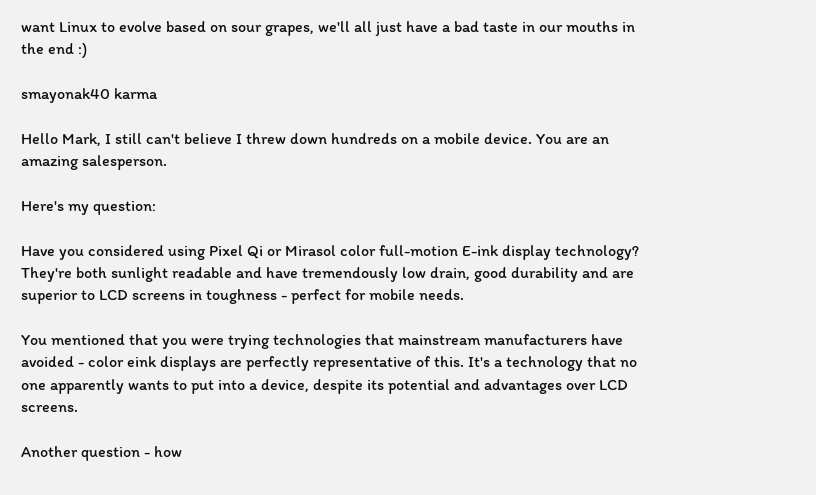want Linux to evolve based on sour grapes, we'll all just have a bad taste in our mouths in the end :)

smayonak40 karma

Hello Mark, I still can't believe I threw down hundreds on a mobile device. You are an amazing salesperson.

Here's my question:

Have you considered using Pixel Qi or Mirasol color full-motion E-ink display technology? They're both sunlight readable and have tremendously low drain, good durability and are superior to LCD screens in toughness - perfect for mobile needs.

You mentioned that you were trying technologies that mainstream manufacturers have avoided - color eink displays are perfectly representative of this. It's a technology that no one apparently wants to put into a device, despite its potential and advantages over LCD screens.

Another question - how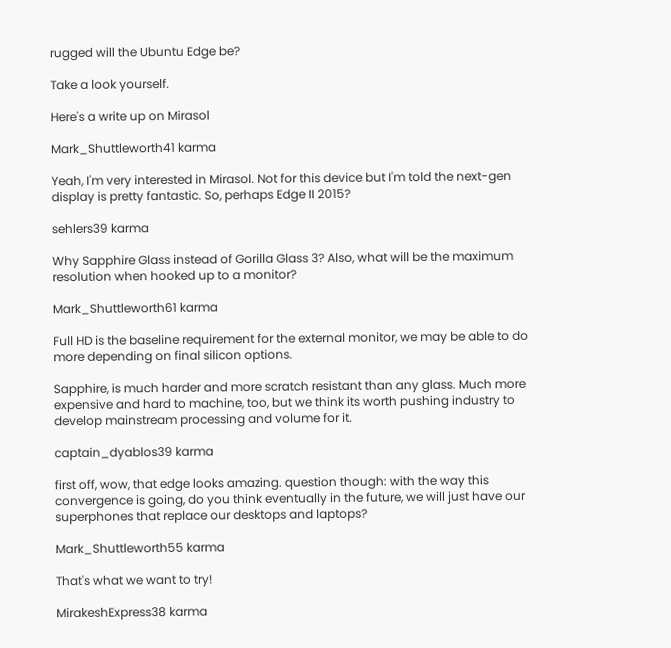rugged will the Ubuntu Edge be?

Take a look yourself.

Here's a write up on Mirasol

Mark_Shuttleworth41 karma

Yeah, I'm very interested in Mirasol. Not for this device but I'm told the next-gen display is pretty fantastic. So, perhaps Edge II 2015?

sehlers39 karma

Why Sapphire Glass instead of Gorilla Glass 3? Also, what will be the maximum resolution when hooked up to a monitor?

Mark_Shuttleworth61 karma

Full HD is the baseline requirement for the external monitor, we may be able to do more depending on final silicon options.

Sapphire, is much harder and more scratch resistant than any glass. Much more expensive and hard to machine, too, but we think its worth pushing industry to develop mainstream processing and volume for it.

captain_dyablos39 karma

first off, wow, that edge looks amazing. question though: with the way this convergence is going, do you think eventually in the future, we will just have our superphones that replace our desktops and laptops?

Mark_Shuttleworth55 karma

That's what we want to try!

MirakeshExpress38 karma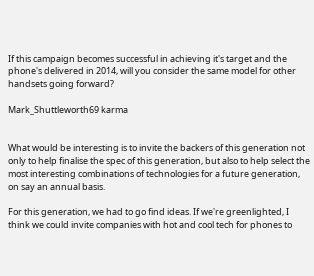If this campaign becomes successful in achieving it's target and the phone's delivered in 2014, will you consider the same model for other handsets going forward?

Mark_Shuttleworth69 karma


What would be interesting is to invite the backers of this generation not only to help finalise the spec of this generation, but also to help select the most interesting combinations of technologies for a future generation, on say an annual basis.

For this generation, we had to go find ideas. If we're greenlighted, I think we could invite companies with hot and cool tech for phones to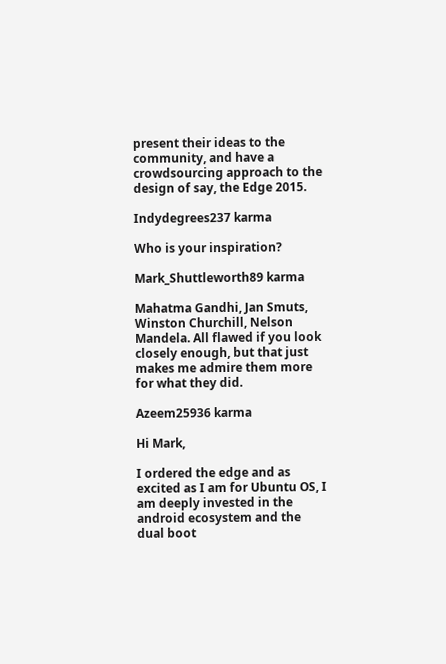present their ideas to the community, and have a crowdsourcing approach to the design of say, the Edge 2015.

Indydegrees237 karma

Who is your inspiration?

Mark_Shuttleworth89 karma

Mahatma Gandhi, Jan Smuts, Winston Churchill, Nelson Mandela. All flawed if you look closely enough, but that just makes me admire them more for what they did.

Azeem25936 karma

Hi Mark,

I ordered the edge and as excited as I am for Ubuntu OS, I am deeply invested in the android ecosystem and the dual boot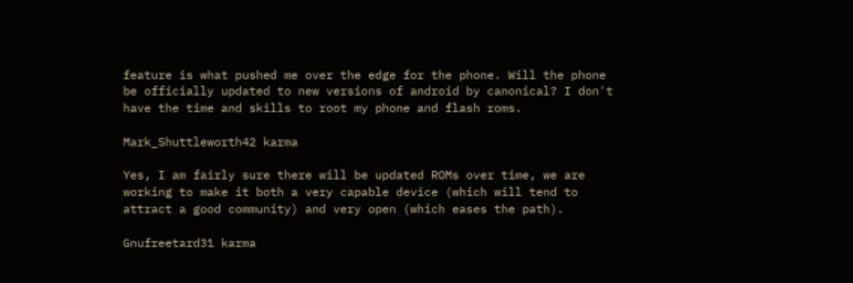feature is what pushed me over the edge for the phone. Will the phone be officially updated to new versions of android by canonical? I don't have the time and skills to root my phone and flash roms.

Mark_Shuttleworth42 karma

Yes, I am fairly sure there will be updated ROMs over time, we are working to make it both a very capable device (which will tend to attract a good community) and very open (which eases the path).

Gnufreetard31 karma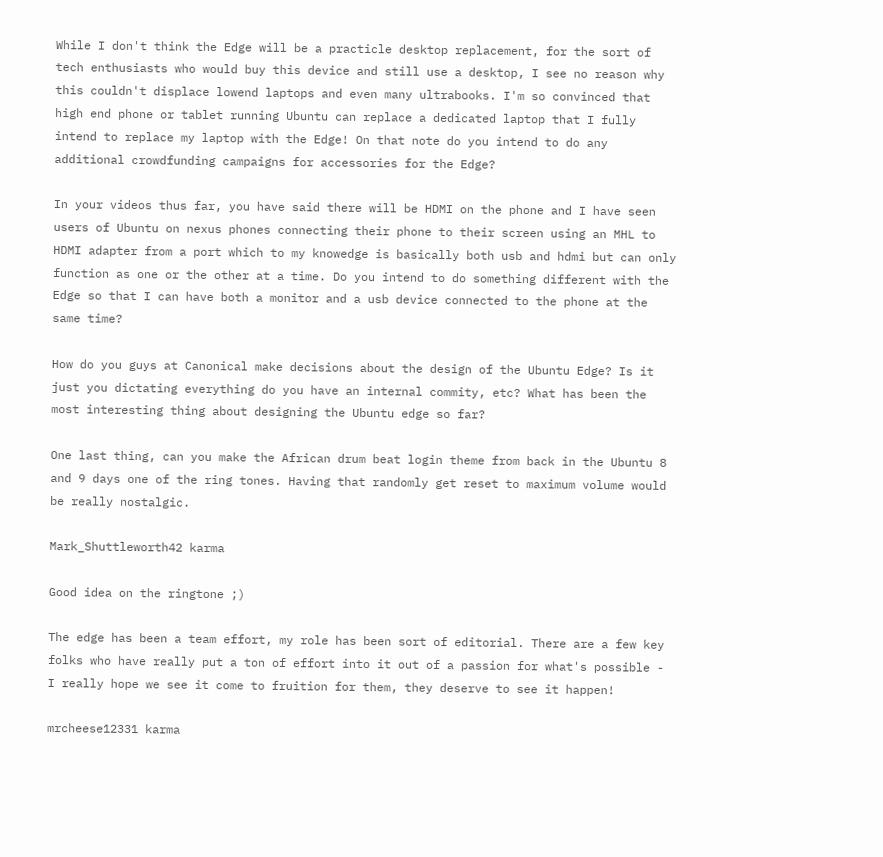While I don't think the Edge will be a practicle desktop replacement, for the sort of tech enthusiasts who would buy this device and still use a desktop, I see no reason why this couldn't displace lowend laptops and even many ultrabooks. I'm so convinced that high end phone or tablet running Ubuntu can replace a dedicated laptop that I fully intend to replace my laptop with the Edge! On that note do you intend to do any additional crowdfunding campaigns for accessories for the Edge?

In your videos thus far, you have said there will be HDMI on the phone and I have seen users of Ubuntu on nexus phones connecting their phone to their screen using an MHL to HDMI adapter from a port which to my knowedge is basically both usb and hdmi but can only function as one or the other at a time. Do you intend to do something different with the Edge so that I can have both a monitor and a usb device connected to the phone at the same time?

How do you guys at Canonical make decisions about the design of the Ubuntu Edge? Is it just you dictating everything do you have an internal commity, etc? What has been the most interesting thing about designing the Ubuntu edge so far?

One last thing, can you make the African drum beat login theme from back in the Ubuntu 8 and 9 days one of the ring tones. Having that randomly get reset to maximum volume would be really nostalgic.

Mark_Shuttleworth42 karma

Good idea on the ringtone ;)

The edge has been a team effort, my role has been sort of editorial. There are a few key folks who have really put a ton of effort into it out of a passion for what's possible - I really hope we see it come to fruition for them, they deserve to see it happen!

mrcheese12331 karma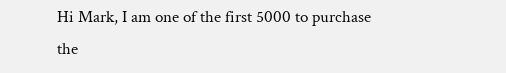Hi Mark, I am one of the first 5000 to purchase the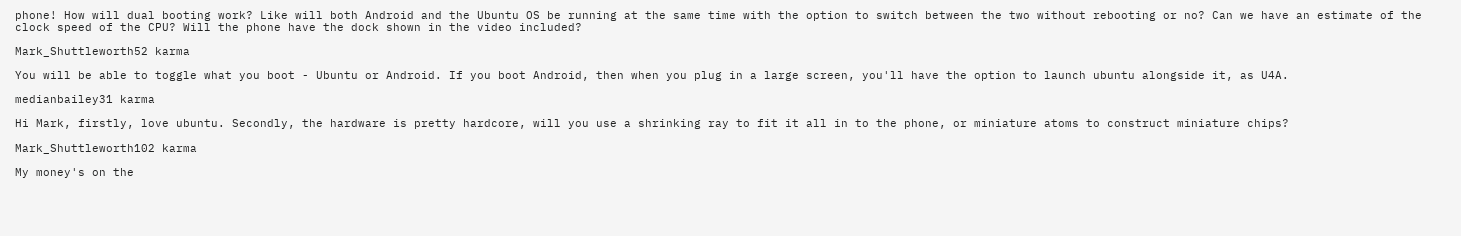phone! How will dual booting work? Like will both Android and the Ubuntu OS be running at the same time with the option to switch between the two without rebooting or no? Can we have an estimate of the clock speed of the CPU? Will the phone have the dock shown in the video included?

Mark_Shuttleworth52 karma

You will be able to toggle what you boot - Ubuntu or Android. If you boot Android, then when you plug in a large screen, you'll have the option to launch ubuntu alongside it, as U4A.

medianbailey31 karma

Hi Mark, firstly, love ubuntu. Secondly, the hardware is pretty hardcore, will you use a shrinking ray to fit it all in to the phone, or miniature atoms to construct miniature chips?

Mark_Shuttleworth102 karma

My money's on the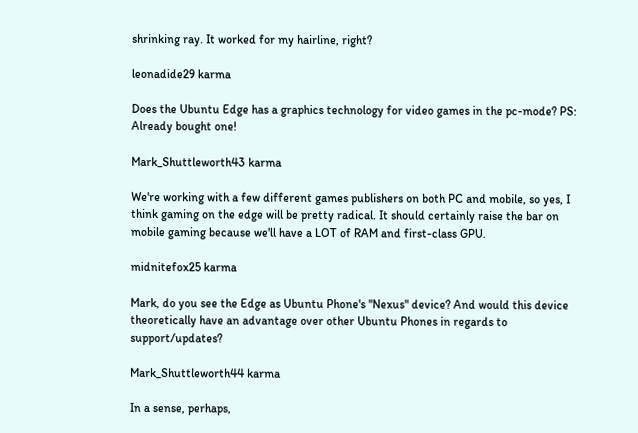shrinking ray. It worked for my hairline, right?

leonadide29 karma

Does the Ubuntu Edge has a graphics technology for video games in the pc-mode? PS: Already bought one!

Mark_Shuttleworth43 karma

We're working with a few different games publishers on both PC and mobile, so yes, I think gaming on the edge will be pretty radical. It should certainly raise the bar on mobile gaming because we'll have a LOT of RAM and first-class GPU.

midnitefox25 karma

Mark, do you see the Edge as Ubuntu Phone's "Nexus" device? And would this device theoretically have an advantage over other Ubuntu Phones in regards to support/updates?

Mark_Shuttleworth44 karma

In a sense, perhaps,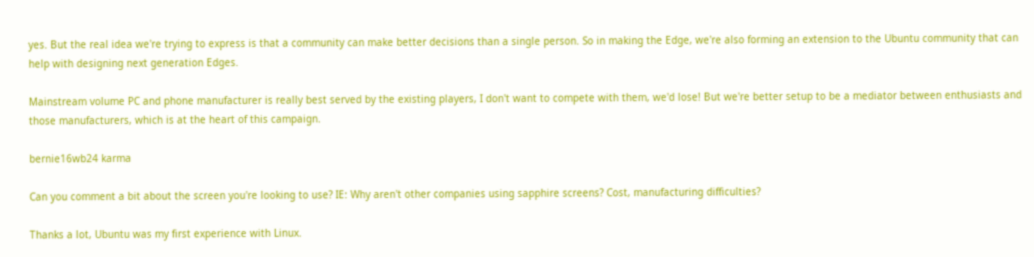yes. But the real idea we're trying to express is that a community can make better decisions than a single person. So in making the Edge, we're also forming an extension to the Ubuntu community that can help with designing next generation Edges.

Mainstream volume PC and phone manufacturer is really best served by the existing players, I don't want to compete with them, we'd lose! But we're better setup to be a mediator between enthusiasts and those manufacturers, which is at the heart of this campaign.

bernie16wb24 karma

Can you comment a bit about the screen you're looking to use? IE: Why aren't other companies using sapphire screens? Cost, manufacturing difficulties?

Thanks a lot, Ubuntu was my first experience with Linux.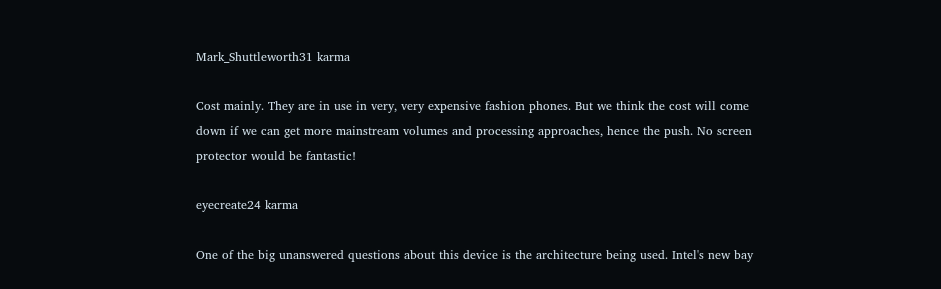Mark_Shuttleworth31 karma

Cost mainly. They are in use in very, very expensive fashion phones. But we think the cost will come down if we can get more mainstream volumes and processing approaches, hence the push. No screen protector would be fantastic!

eyecreate24 karma

One of the big unanswered questions about this device is the architecture being used. Intel's new bay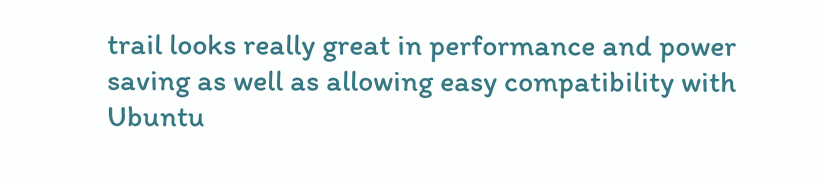trail looks really great in performance and power saving as well as allowing easy compatibility with Ubuntu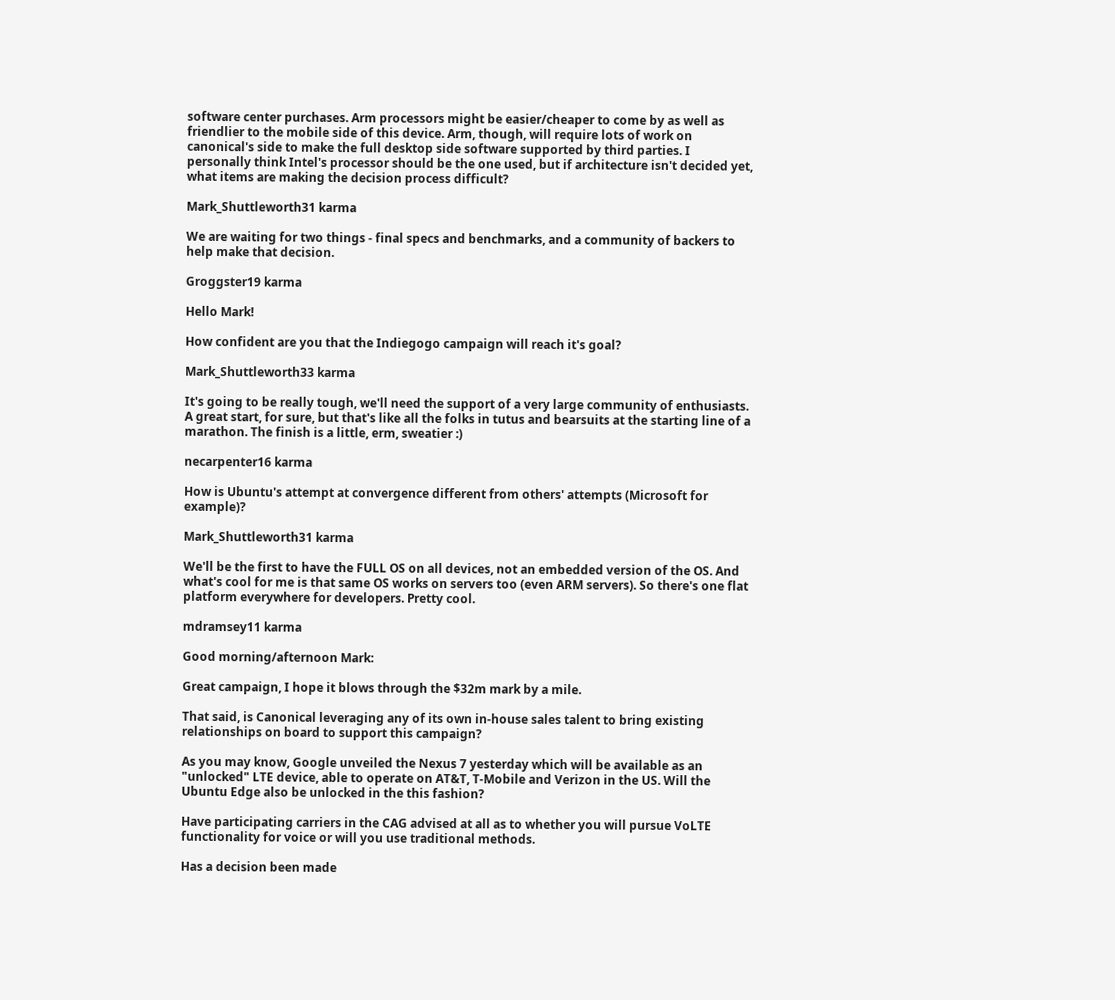software center purchases. Arm processors might be easier/cheaper to come by as well as friendlier to the mobile side of this device. Arm, though, will require lots of work on canonical's side to make the full desktop side software supported by third parties. I personally think Intel's processor should be the one used, but if architecture isn't decided yet, what items are making the decision process difficult?

Mark_Shuttleworth31 karma

We are waiting for two things - final specs and benchmarks, and a community of backers to help make that decision.

Groggster19 karma

Hello Mark!

How confident are you that the Indiegogo campaign will reach it's goal?

Mark_Shuttleworth33 karma

It's going to be really tough, we'll need the support of a very large community of enthusiasts. A great start, for sure, but that's like all the folks in tutus and bearsuits at the starting line of a marathon. The finish is a little, erm, sweatier :)

necarpenter16 karma

How is Ubuntu's attempt at convergence different from others' attempts (Microsoft for example)?

Mark_Shuttleworth31 karma

We'll be the first to have the FULL OS on all devices, not an embedded version of the OS. And what's cool for me is that same OS works on servers too (even ARM servers). So there's one flat platform everywhere for developers. Pretty cool.

mdramsey11 karma

Good morning/afternoon Mark:

Great campaign, I hope it blows through the $32m mark by a mile.

That said, is Canonical leveraging any of its own in-house sales talent to bring existing relationships on board to support this campaign?

As you may know, Google unveiled the Nexus 7 yesterday which will be available as an "unlocked" LTE device, able to operate on AT&T, T-Mobile and Verizon in the US. Will the Ubuntu Edge also be unlocked in the this fashion?

Have participating carriers in the CAG advised at all as to whether you will pursue VoLTE functionality for voice or will you use traditional methods.

Has a decision been made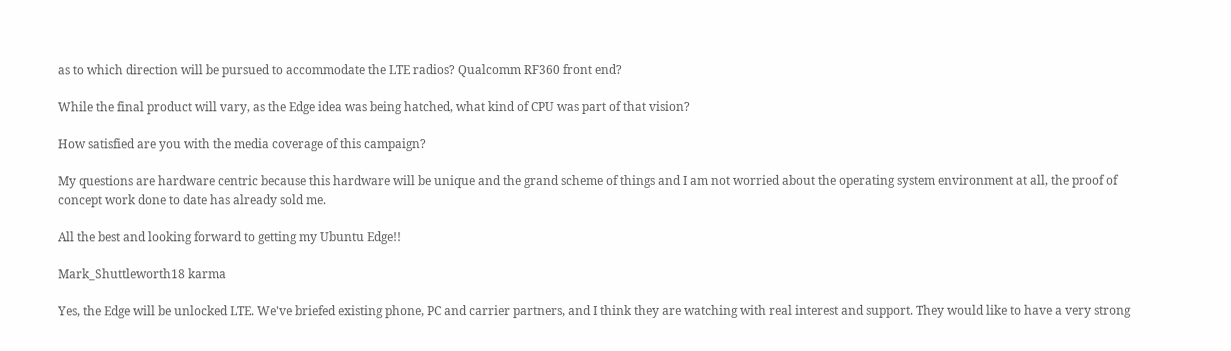as to which direction will be pursued to accommodate the LTE radios? Qualcomm RF360 front end?

While the final product will vary, as the Edge idea was being hatched, what kind of CPU was part of that vision?

How satisfied are you with the media coverage of this campaign?

My questions are hardware centric because this hardware will be unique and the grand scheme of things and I am not worried about the operating system environment at all, the proof of concept work done to date has already sold me.

All the best and looking forward to getting my Ubuntu Edge!!

Mark_Shuttleworth18 karma

Yes, the Edge will be unlocked LTE. We've briefed existing phone, PC and carrier partners, and I think they are watching with real interest and support. They would like to have a very strong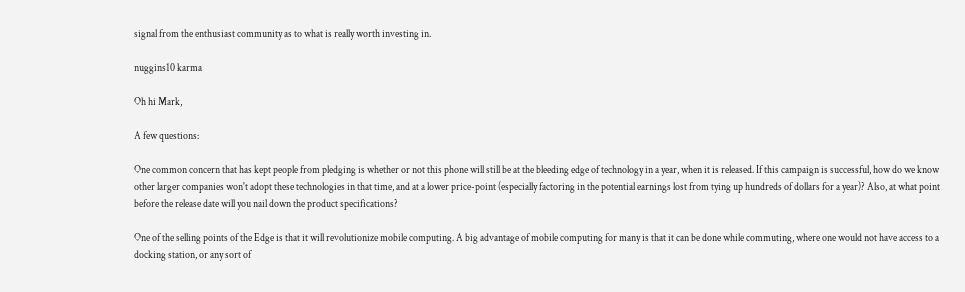signal from the enthusiast community as to what is really worth investing in.

nuggins10 karma

Oh hi Mark,

A few questions:

One common concern that has kept people from pledging is whether or not this phone will still be at the bleeding edge of technology in a year, when it is released. If this campaign is successful, how do we know other larger companies won't adopt these technologies in that time, and at a lower price-point (especially factoring in the potential earnings lost from tying up hundreds of dollars for a year)? Also, at what point before the release date will you nail down the product specifications?

One of the selling points of the Edge is that it will revolutionize mobile computing. A big advantage of mobile computing for many is that it can be done while commuting, where one would not have access to a docking station, or any sort of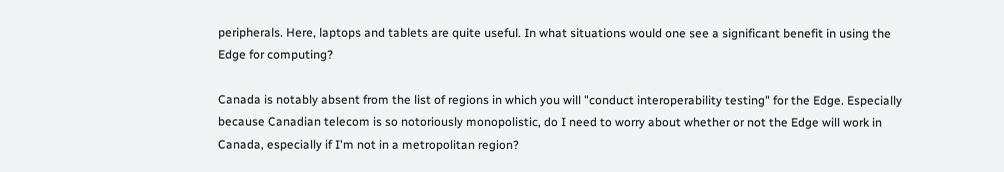peripherals. Here, laptops and tablets are quite useful. In what situations would one see a significant benefit in using the Edge for computing?

Canada is notably absent from the list of regions in which you will "conduct interoperability testing" for the Edge. Especially because Canadian telecom is so notoriously monopolistic, do I need to worry about whether or not the Edge will work in Canada, especially if I'm not in a metropolitan region?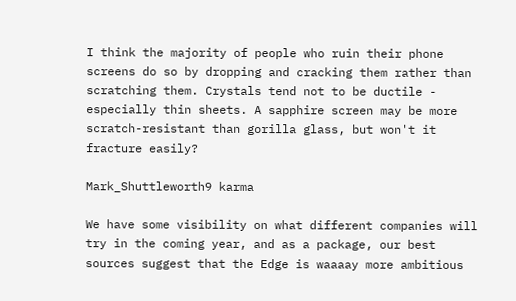I think the majority of people who ruin their phone screens do so by dropping and cracking them rather than scratching them. Crystals tend not to be ductile - especially thin sheets. A sapphire screen may be more scratch-resistant than gorilla glass, but won't it fracture easily?

Mark_Shuttleworth9 karma

We have some visibility on what different companies will try in the coming year, and as a package, our best sources suggest that the Edge is waaaay more ambitious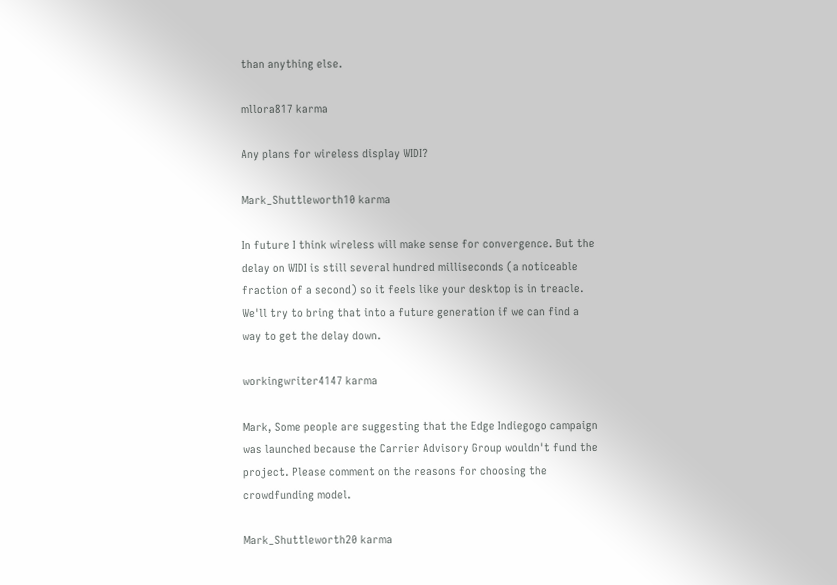than anything else.

mllora817 karma

Any plans for wireless display WIDI?

Mark_Shuttleworth10 karma

In future I think wireless will make sense for convergence. But the delay on WIDI is still several hundred milliseconds (a noticeable fraction of a second) so it feels like your desktop is in treacle. We'll try to bring that into a future generation if we can find a way to get the delay down.

workingwriter4147 karma

Mark, Some people are suggesting that the Edge Indiegogo campaign was launched because the Carrier Advisory Group wouldn't fund the project. Please comment on the reasons for choosing the crowdfunding model.

Mark_Shuttleworth20 karma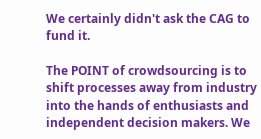We certainly didn't ask the CAG to fund it.

The POINT of crowdsourcing is to shift processes away from industry into the hands of enthusiasts and independent decision makers. We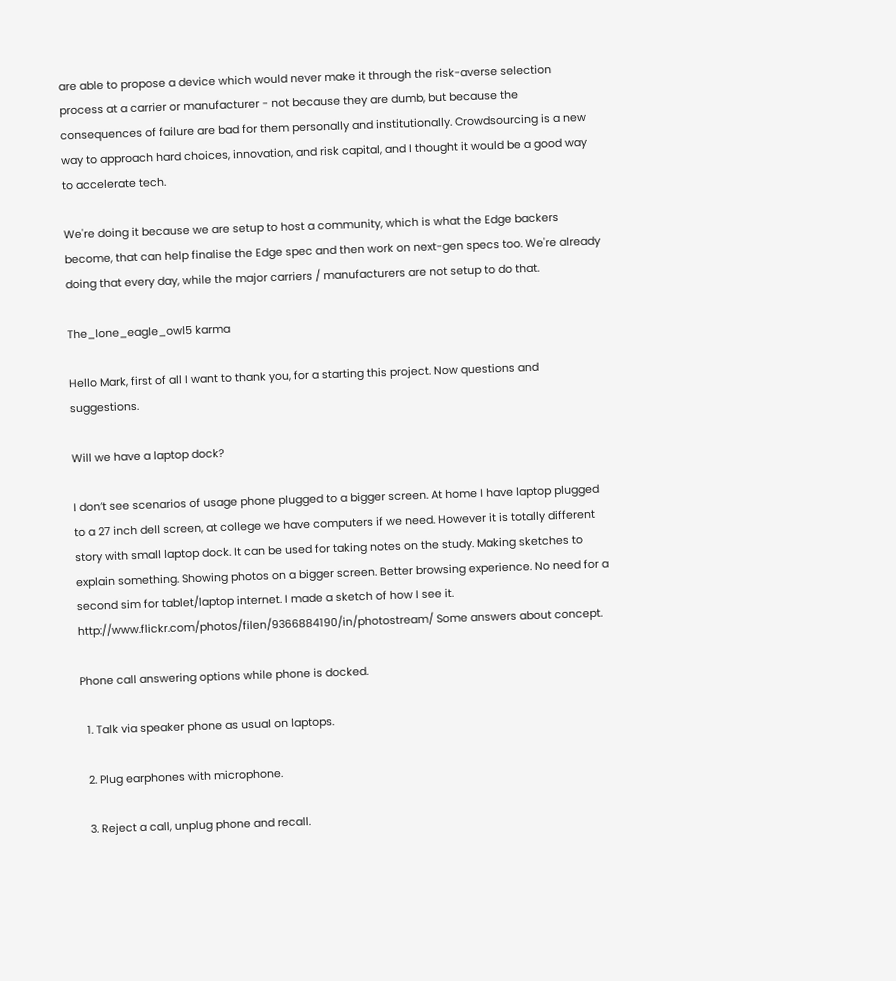are able to propose a device which would never make it through the risk-averse selection process at a carrier or manufacturer - not because they are dumb, but because the consequences of failure are bad for them personally and institutionally. Crowdsourcing is a new way to approach hard choices, innovation, and risk capital, and I thought it would be a good way to accelerate tech.

We're doing it because we are setup to host a community, which is what the Edge backers become, that can help finalise the Edge spec and then work on next-gen specs too. We're already doing that every day, while the major carriers / manufacturers are not setup to do that.

The_lone_eagle_owl5 karma

Hello Mark, first of all I want to thank you, for a starting this project. Now questions and suggestions.

Will we have a laptop dock?

I don’t see scenarios of usage phone plugged to a bigger screen. At home I have laptop plugged to a 27 inch dell screen, at college we have computers if we need. However it is totally different story with small laptop dock. It can be used for taking notes on the study. Making sketches to explain something. Showing photos on a bigger screen. Better browsing experience. No need for a second sim for tablet/laptop internet. I made a sketch of how I see it. http://www.flickr.com/photos/filen/9366884190/in/photostream/ Some answers about concept.

Phone call answering options while phone is docked.

  1. Talk via speaker phone as usual on laptops.

  2. Plug earphones with microphone.

  3. Reject a call, unplug phone and recall.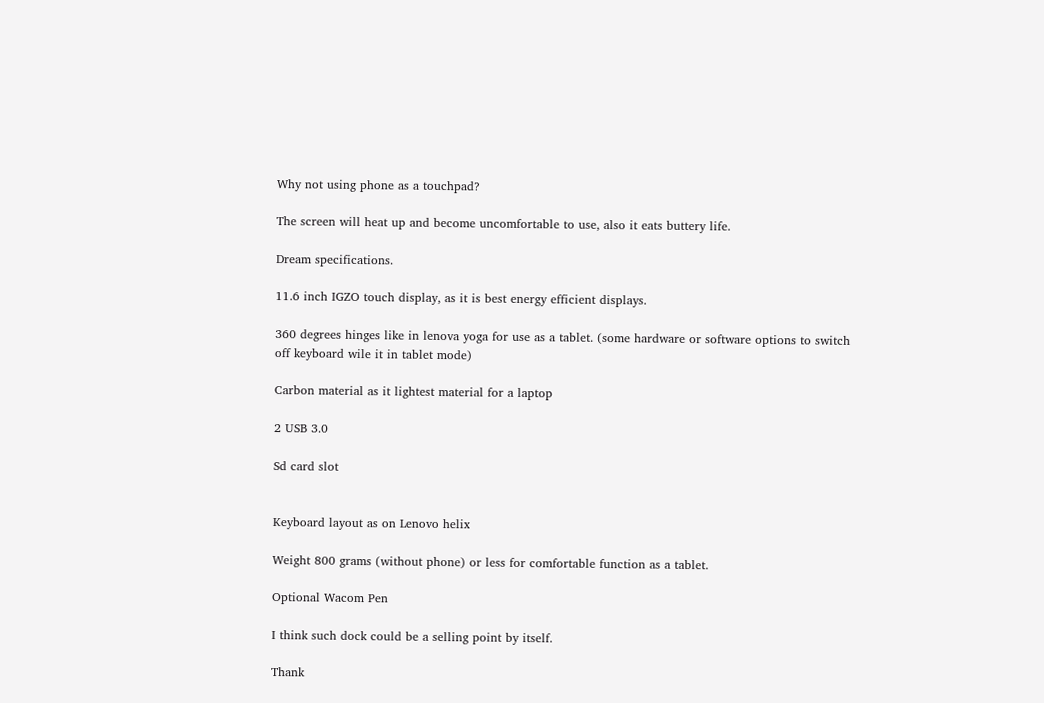Why not using phone as a touchpad?

The screen will heat up and become uncomfortable to use, also it eats buttery life.

Dream specifications.

11.6 inch IGZO touch display, as it is best energy efficient displays.

360 degrees hinges like in lenova yoga for use as a tablet. (some hardware or software options to switch off keyboard wile it in tablet mode)

Carbon material as it lightest material for a laptop

2 USB 3.0

Sd card slot


Keyboard layout as on Lenovo helix

Weight 800 grams (without phone) or less for comfortable function as a tablet.

Optional Wacom Pen

I think such dock could be a selling point by itself.

Thank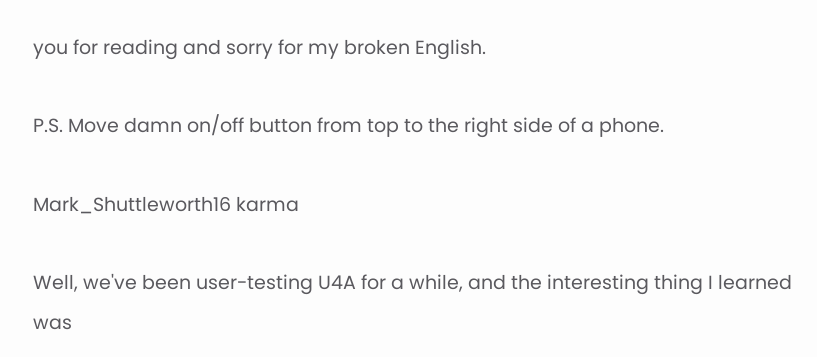you for reading and sorry for my broken English.

P.S. Move damn on/off button from top to the right side of a phone.

Mark_Shuttleworth16 karma

Well, we've been user-testing U4A for a while, and the interesting thing I learned was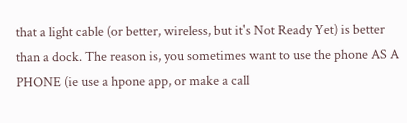that a light cable (or better, wireless, but it's Not Ready Yet) is better than a dock. The reason is, you sometimes want to use the phone AS A PHONE (ie use a hpone app, or make a call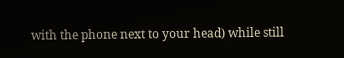with the phone next to your head) while still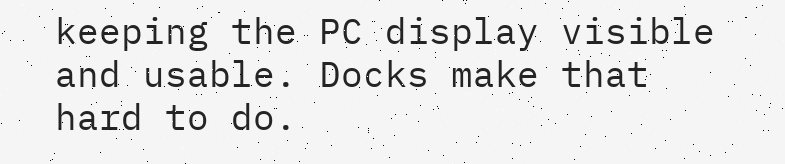keeping the PC display visible and usable. Docks make that hard to do.